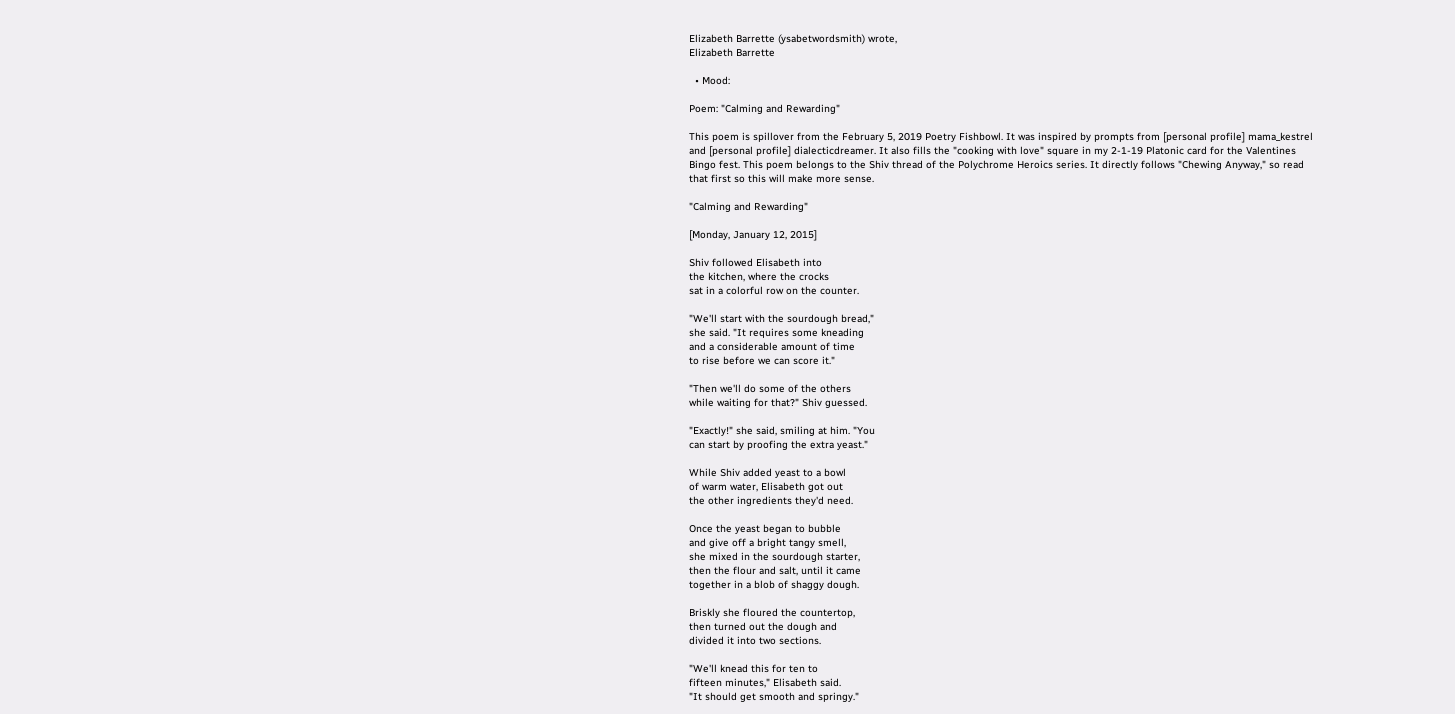Elizabeth Barrette (ysabetwordsmith) wrote,
Elizabeth Barrette

  • Mood:

Poem: "Calming and Rewarding"

This poem is spillover from the February 5, 2019 Poetry Fishbowl. It was inspired by prompts from [personal profile] mama_kestrel and [personal profile] dialecticdreamer. It also fills the "cooking with love" square in my 2-1-19 Platonic card for the Valentines Bingo fest. This poem belongs to the Shiv thread of the Polychrome Heroics series. It directly follows "Chewing Anyway," so read that first so this will make more sense.

"Calming and Rewarding"

[Monday, January 12, 2015]

Shiv followed Elisabeth into
the kitchen, where the crocks
sat in a colorful row on the counter.

"We'll start with the sourdough bread,"
she said. "It requires some kneading
and a considerable amount of time
to rise before we can score it."

"Then we'll do some of the others
while waiting for that?" Shiv guessed.

"Exactly!" she said, smiling at him. "You
can start by proofing the extra yeast."

While Shiv added yeast to a bowl
of warm water, Elisabeth got out
the other ingredients they'd need.

Once the yeast began to bubble
and give off a bright tangy smell,
she mixed in the sourdough starter,
then the flour and salt, until it came
together in a blob of shaggy dough.

Briskly she floured the countertop,
then turned out the dough and
divided it into two sections.

"We'll knead this for ten to
fifteen minutes," Elisabeth said.
"It should get smooth and springy."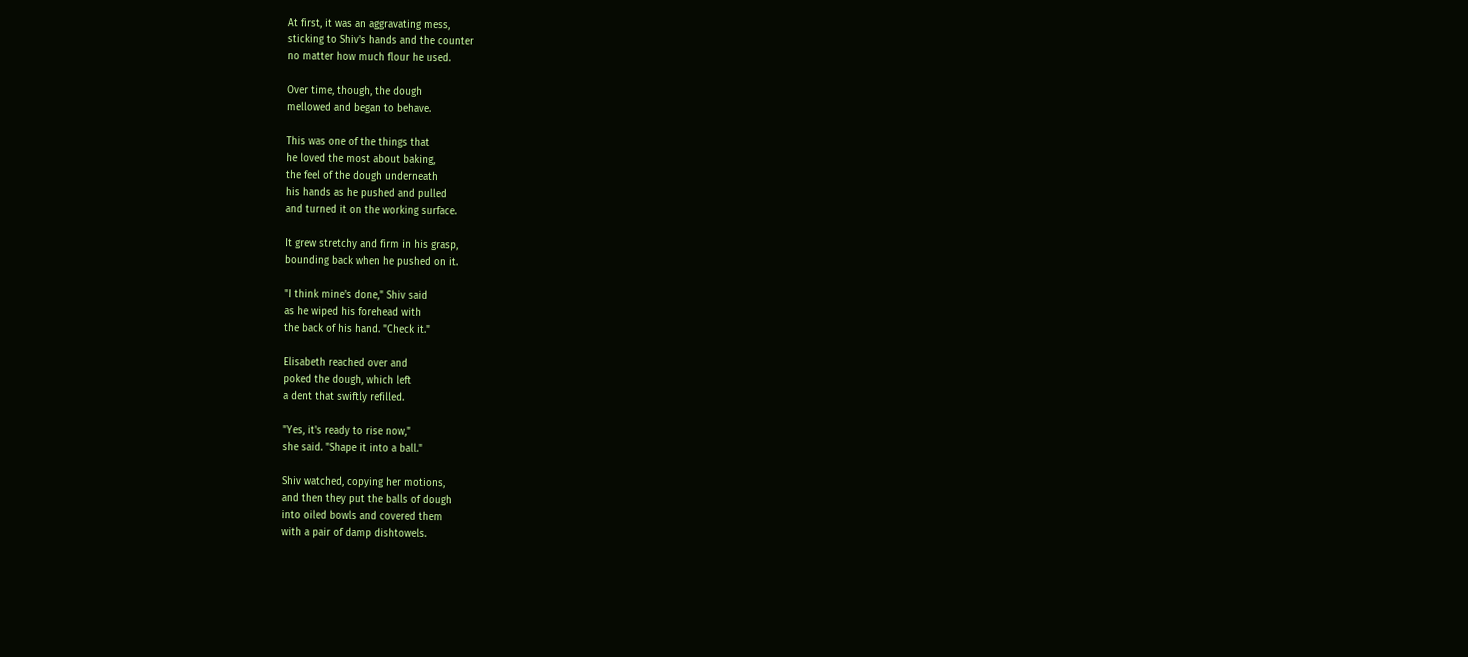At first, it was an aggravating mess,
sticking to Shiv's hands and the counter
no matter how much flour he used.

Over time, though, the dough
mellowed and began to behave.

This was one of the things that
he loved the most about baking,
the feel of the dough underneath
his hands as he pushed and pulled
and turned it on the working surface.

It grew stretchy and firm in his grasp,
bounding back when he pushed on it.

"I think mine's done," Shiv said
as he wiped his forehead with
the back of his hand. "Check it."

Elisabeth reached over and
poked the dough, which left
a dent that swiftly refilled.

"Yes, it's ready to rise now,"
she said. "Shape it into a ball."

Shiv watched, copying her motions,
and then they put the balls of dough
into oiled bowls and covered them
with a pair of damp dishtowels.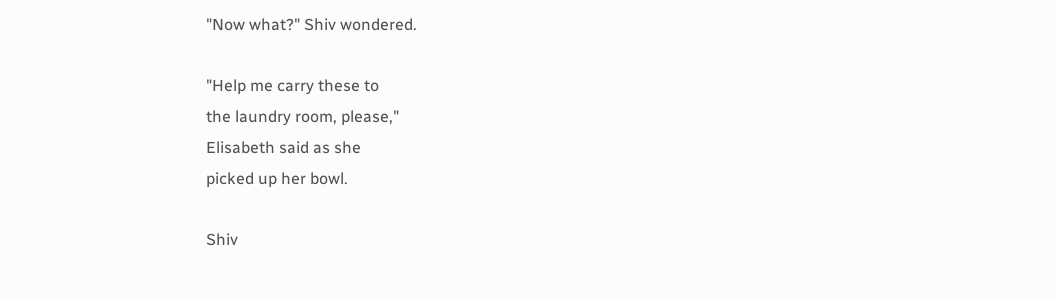"Now what?" Shiv wondered.

"Help me carry these to
the laundry room, please,"
Elisabeth said as she
picked up her bowl.

Shiv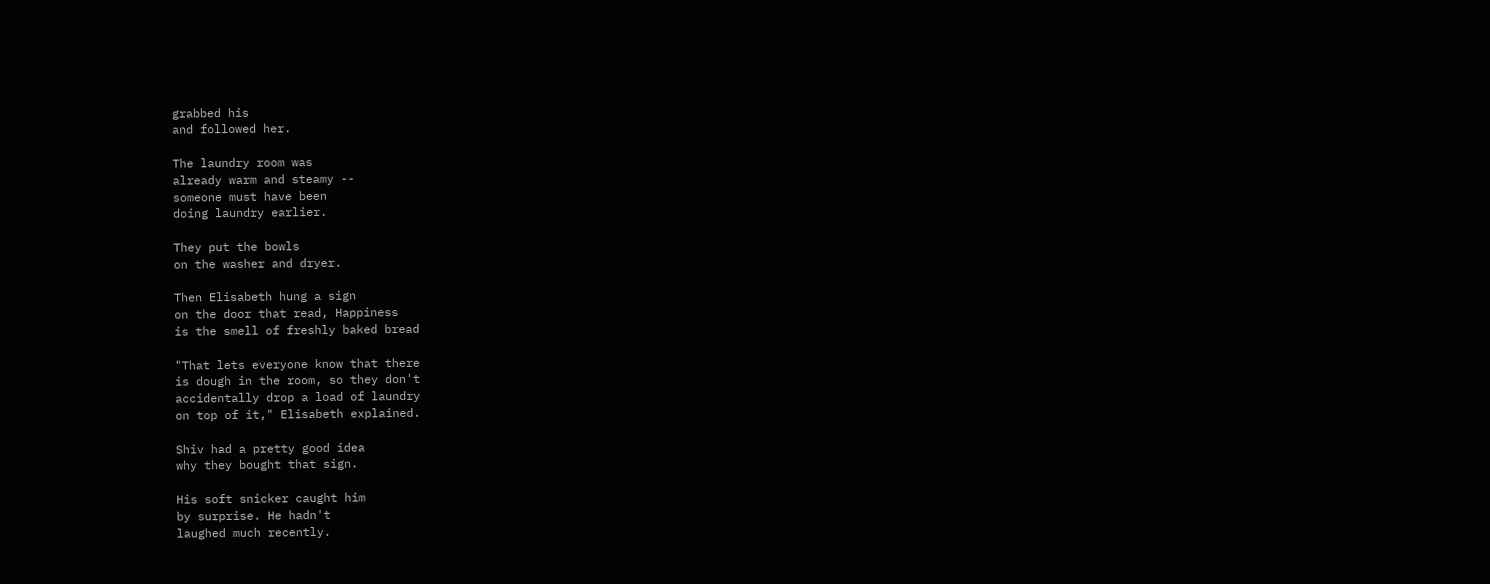grabbed his
and followed her.

The laundry room was
already warm and steamy --
someone must have been
doing laundry earlier.

They put the bowls
on the washer and dryer.

Then Elisabeth hung a sign
on the door that read, Happiness
is the smell of freshly baked bread

"That lets everyone know that there
is dough in the room, so they don't
accidentally drop a load of laundry
on top of it," Elisabeth explained.

Shiv had a pretty good idea
why they bought that sign.

His soft snicker caught him
by surprise. He hadn't
laughed much recently.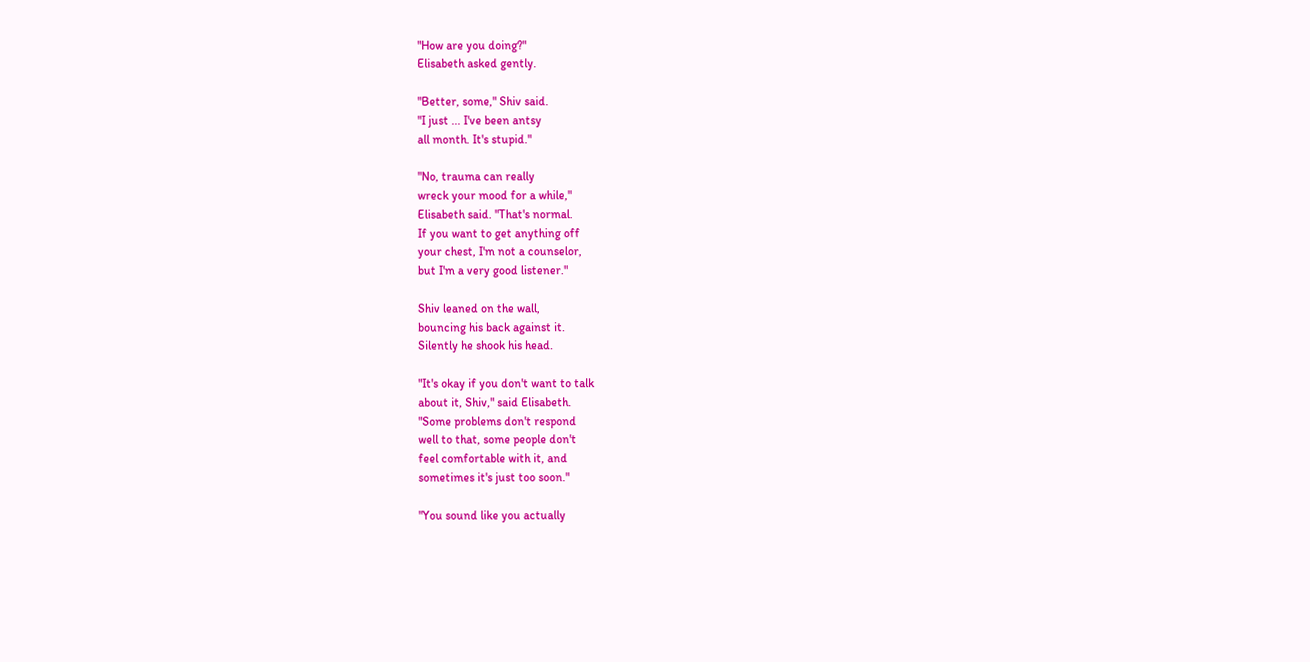"How are you doing?"
Elisabeth asked gently.

"Better, some," Shiv said.
"I just ... I've been antsy
all month. It's stupid."

"No, trauma can really
wreck your mood for a while,"
Elisabeth said. "That's normal.
If you want to get anything off
your chest, I'm not a counselor,
but I'm a very good listener."

Shiv leaned on the wall,
bouncing his back against it.
Silently he shook his head.

"It's okay if you don't want to talk
about it, Shiv," said Elisabeth.
"Some problems don't respond
well to that, some people don't
feel comfortable with it, and
sometimes it's just too soon."

"You sound like you actually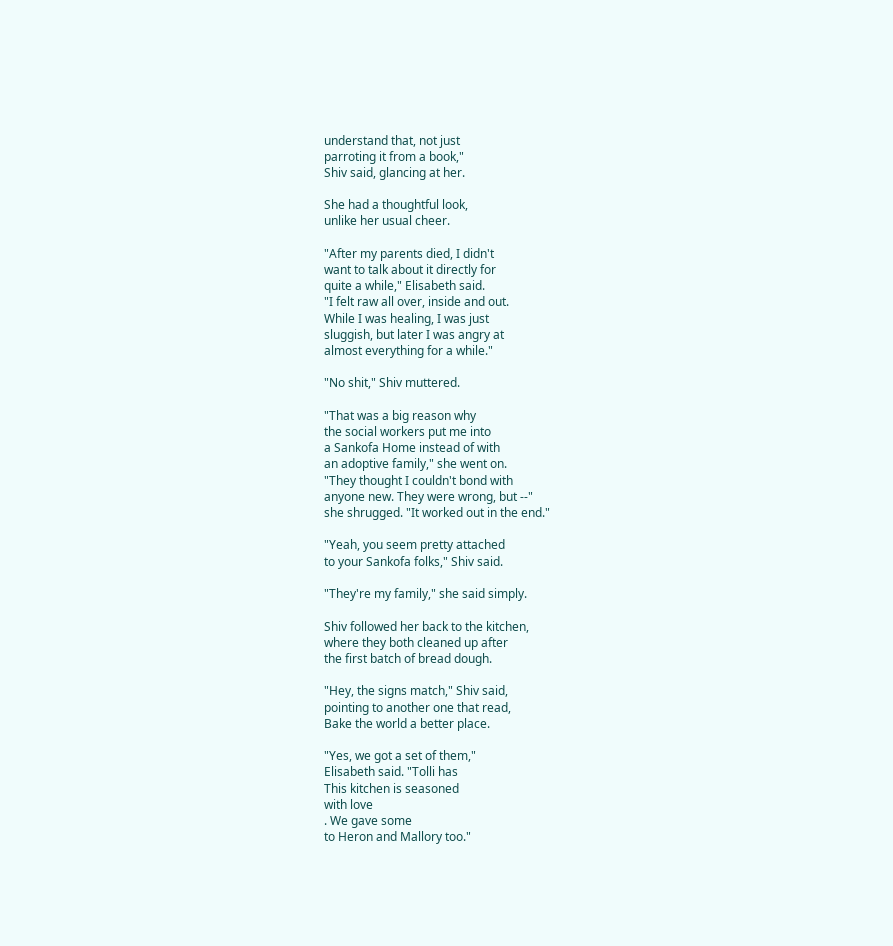understand that, not just
parroting it from a book,"
Shiv said, glancing at her.

She had a thoughtful look,
unlike her usual cheer.

"After my parents died, I didn't
want to talk about it directly for
quite a while," Elisabeth said.
"I felt raw all over, inside and out.
While I was healing, I was just
sluggish, but later I was angry at
almost everything for a while."

"No shit," Shiv muttered.

"That was a big reason why
the social workers put me into
a Sankofa Home instead of with
an adoptive family," she went on.
"They thought I couldn't bond with
anyone new. They were wrong, but --"
she shrugged. "It worked out in the end."

"Yeah, you seem pretty attached
to your Sankofa folks," Shiv said.

"They're my family," she said simply.

Shiv followed her back to the kitchen,
where they both cleaned up after
the first batch of bread dough.

"Hey, the signs match," Shiv said,
pointing to another one that read,
Bake the world a better place.

"Yes, we got a set of them,"
Elisabeth said. "Tolli has
This kitchen is seasoned
with love
. We gave some
to Heron and Mallory too."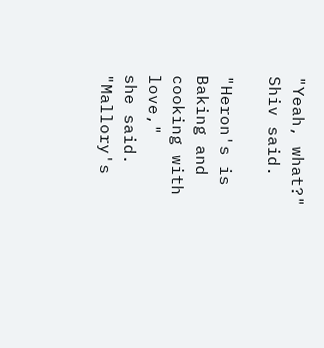"Yeah, what?" Shiv said.

"Heron's is Baking and
cooking with love,"
she said.
"Mallory's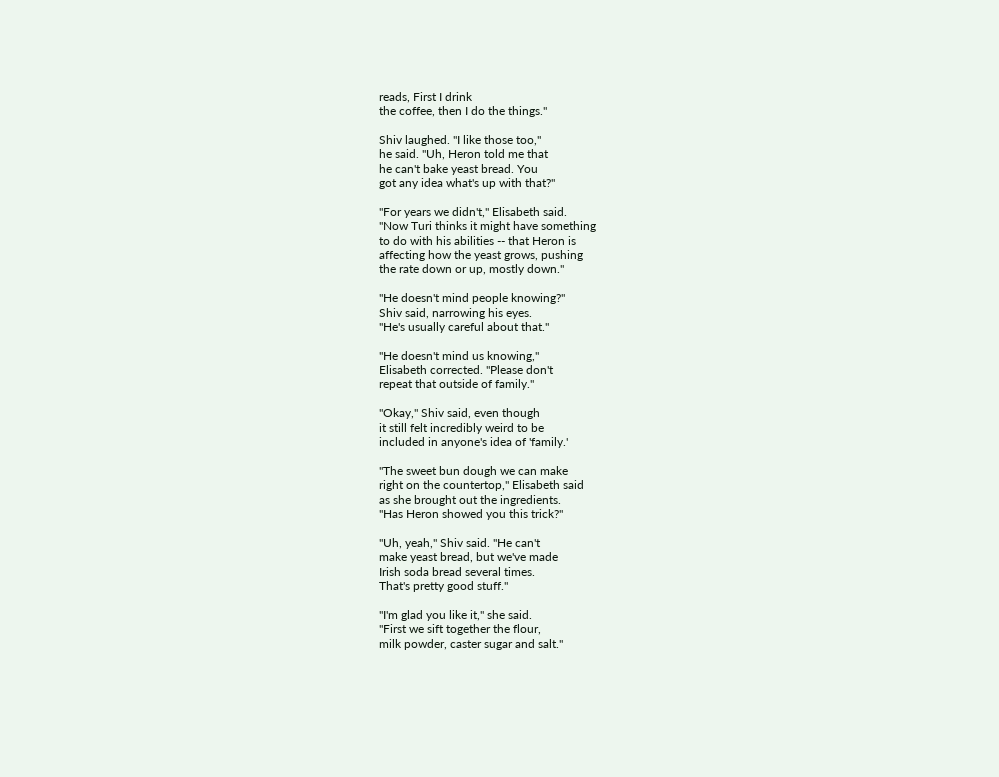reads, First I drink
the coffee, then I do the things."

Shiv laughed. "I like those too,"
he said. "Uh, Heron told me that
he can't bake yeast bread. You
got any idea what's up with that?"

"For years we didn't," Elisabeth said.
"Now Turi thinks it might have something
to do with his abilities -- that Heron is
affecting how the yeast grows, pushing
the rate down or up, mostly down."

"He doesn't mind people knowing?"
Shiv said, narrowing his eyes.
"He's usually careful about that."

"He doesn't mind us knowing,"
Elisabeth corrected. "Please don't
repeat that outside of family."

"Okay," Shiv said, even though
it still felt incredibly weird to be
included in anyone's idea of 'family.'

"The sweet bun dough we can make
right on the countertop," Elisabeth said
as she brought out the ingredients.
"Has Heron showed you this trick?"

"Uh, yeah," Shiv said. "He can't
make yeast bread, but we've made
Irish soda bread several times.
That's pretty good stuff."

"I'm glad you like it," she said.
"First we sift together the flour,
milk powder, caster sugar and salt."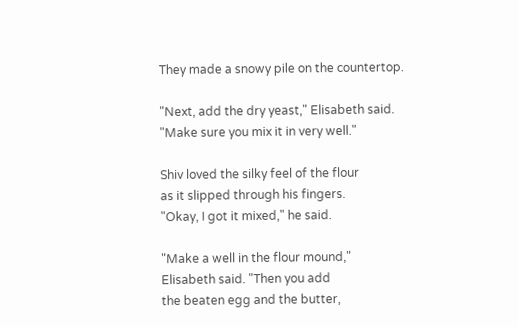They made a snowy pile on the countertop.

"Next, add the dry yeast," Elisabeth said.
"Make sure you mix it in very well."

Shiv loved the silky feel of the flour
as it slipped through his fingers.
"Okay, I got it mixed," he said.

"Make a well in the flour mound,"
Elisabeth said. "Then you add
the beaten egg and the butter,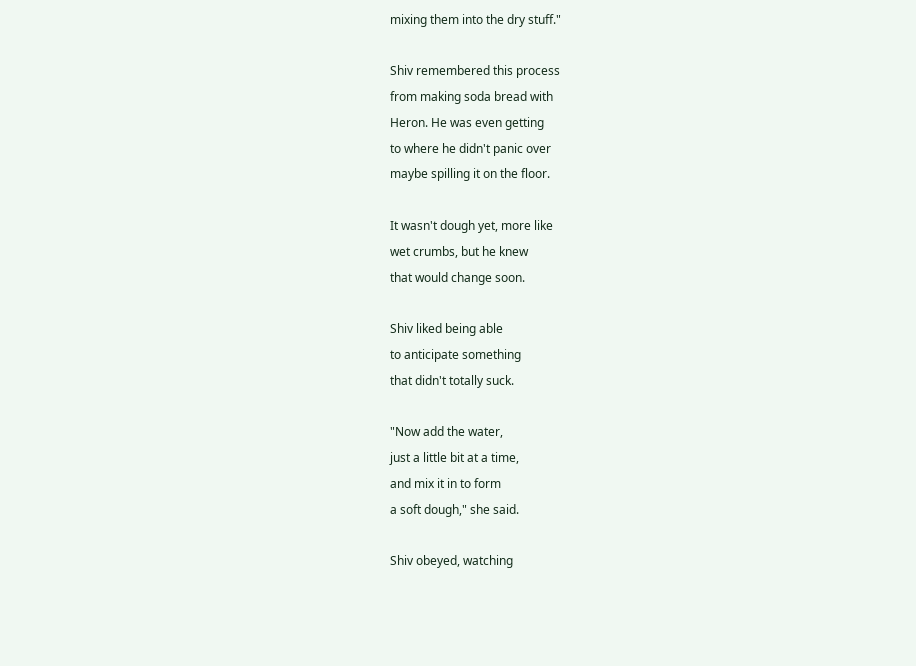mixing them into the dry stuff."

Shiv remembered this process
from making soda bread with
Heron. He was even getting
to where he didn't panic over
maybe spilling it on the floor.

It wasn't dough yet, more like
wet crumbs, but he knew
that would change soon.

Shiv liked being able
to anticipate something
that didn't totally suck.

"Now add the water,
just a little bit at a time,
and mix it in to form
a soft dough," she said.

Shiv obeyed, watching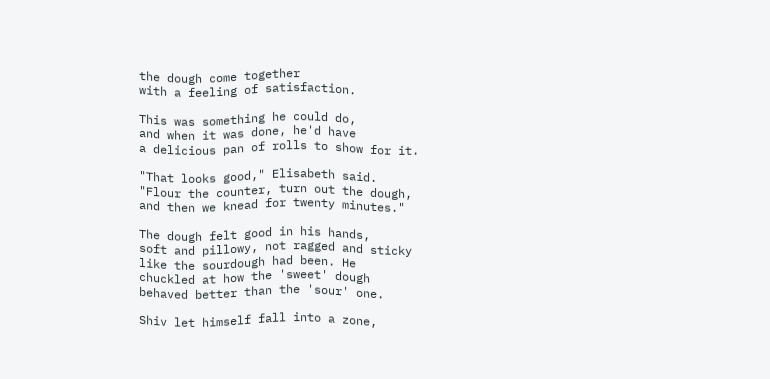the dough come together
with a feeling of satisfaction.

This was something he could do,
and when it was done, he'd have
a delicious pan of rolls to show for it.

"That looks good," Elisabeth said.
"Flour the counter, turn out the dough,
and then we knead for twenty minutes."

The dough felt good in his hands,
soft and pillowy, not ragged and sticky
like the sourdough had been. He
chuckled at how the 'sweet' dough
behaved better than the 'sour' one.

Shiv let himself fall into a zone,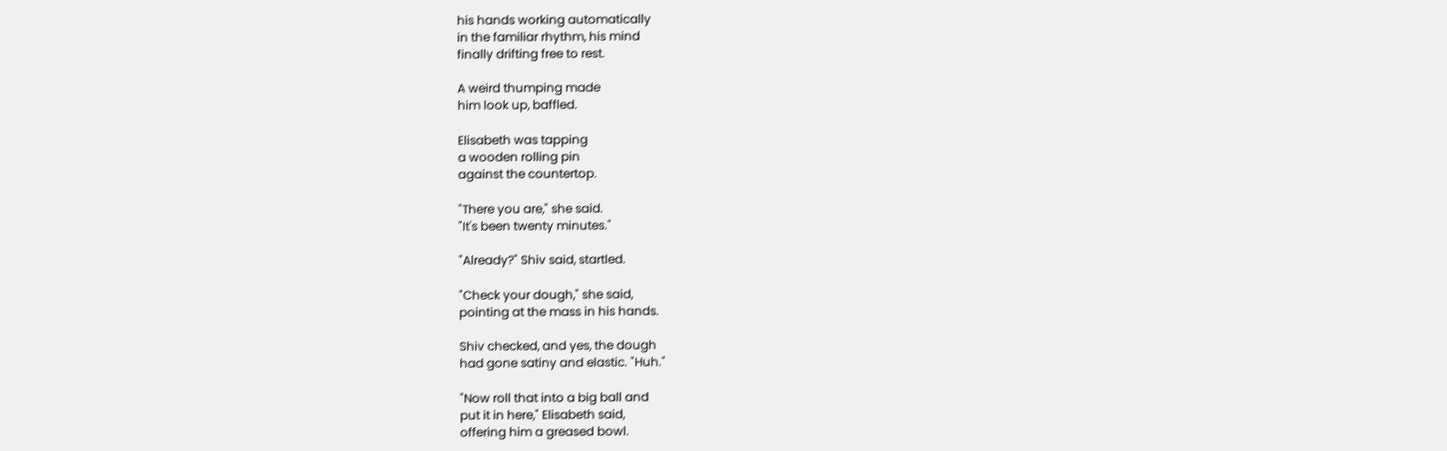his hands working automatically
in the familiar rhythm, his mind
finally drifting free to rest.

A weird thumping made
him look up, baffled.

Elisabeth was tapping
a wooden rolling pin
against the countertop.

"There you are," she said.
"It's been twenty minutes."

"Already?" Shiv said, startled.

"Check your dough," she said,
pointing at the mass in his hands.

Shiv checked, and yes, the dough
had gone satiny and elastic. "Huh."

"Now roll that into a big ball and
put it in here," Elisabeth said,
offering him a greased bowl.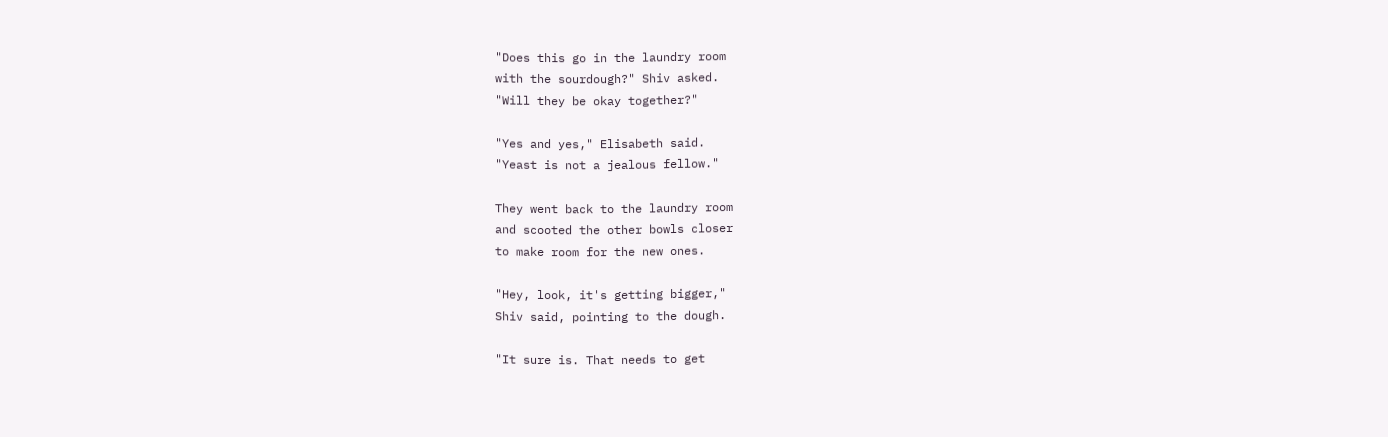"Does this go in the laundry room
with the sourdough?" Shiv asked.
"Will they be okay together?"

"Yes and yes," Elisabeth said.
"Yeast is not a jealous fellow."

They went back to the laundry room
and scooted the other bowls closer
to make room for the new ones.

"Hey, look, it's getting bigger,"
Shiv said, pointing to the dough.

"It sure is. That needs to get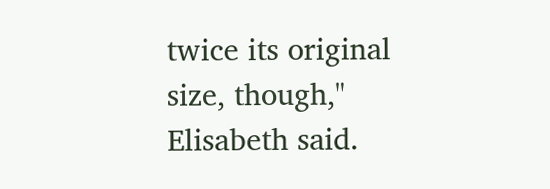twice its original size, though,"
Elisabeth said.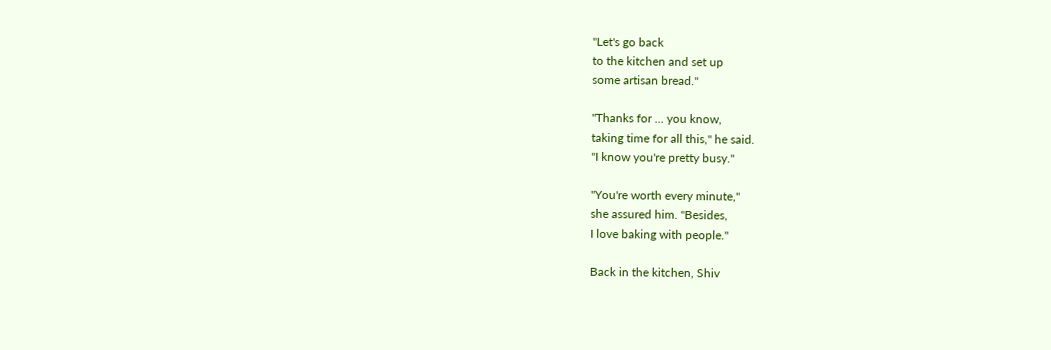"Let's go back
to the kitchen and set up
some artisan bread."

"Thanks for ... you know,
taking time for all this," he said.
"I know you're pretty busy."

"You're worth every minute,"
she assured him. "Besides,
I love baking with people."

Back in the kitchen, Shiv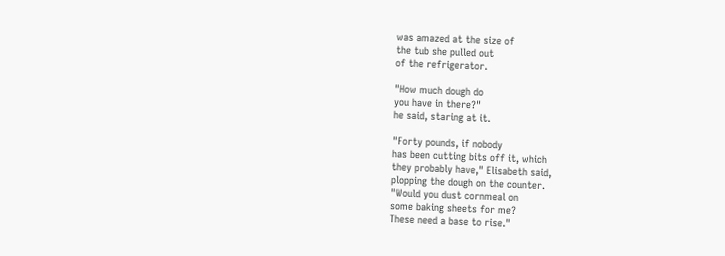was amazed at the size of
the tub she pulled out
of the refrigerator.

"How much dough do
you have in there?"
he said, staring at it.

"Forty pounds, if nobody
has been cutting bits off it, which
they probably have," Elisabeth said,
plopping the dough on the counter.
"Would you dust cornmeal on
some baking sheets for me?
These need a base to rise."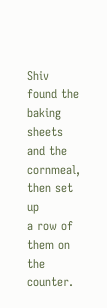Shiv found the baking sheets
and the cornmeal, then set up
a row of them on the counter.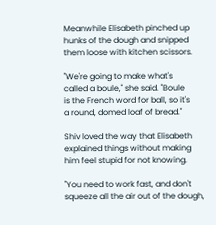Meanwhile Elisabeth pinched up
hunks of the dough and snipped
them loose with kitchen scissors.

"We're going to make what's
called a boule," she said. "Boule
is the French word for ball, so it's
a round, domed loaf of bread."

Shiv loved the way that Elisabeth
explained things without making
him feel stupid for not knowing.

"You need to work fast, and don't
squeeze all the air out of the dough,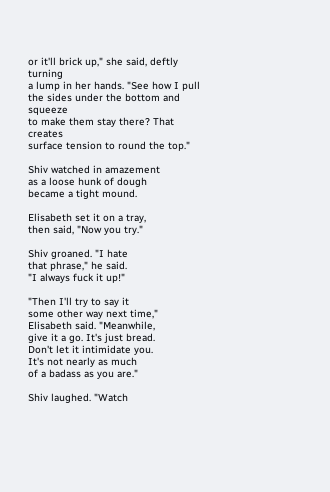or it'll brick up," she said, deftly turning
a lump in her hands. "See how I pull
the sides under the bottom and squeeze
to make them stay there? That creates
surface tension to round the top."

Shiv watched in amazement
as a loose hunk of dough
became a tight mound.

Elisabeth set it on a tray,
then said, "Now you try."

Shiv groaned. "I hate
that phrase," he said.
"I always fuck it up!"

"Then I'll try to say it
some other way next time,"
Elisabeth said. "Meanwhile,
give it a go. It's just bread.
Don't let it intimidate you.
It's not nearly as much
of a badass as you are."

Shiv laughed. "Watch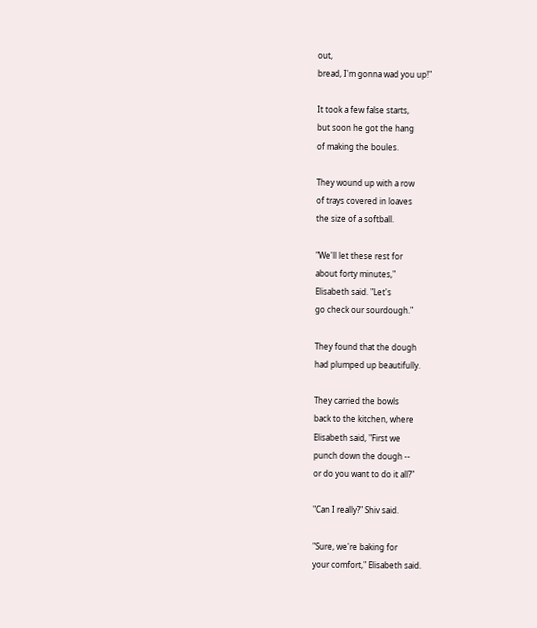out,
bread, I'm gonna wad you up!"

It took a few false starts,
but soon he got the hang
of making the boules.

They wound up with a row
of trays covered in loaves
the size of a softball.

"We'll let these rest for
about forty minutes,"
Elisabeth said. "Let's
go check our sourdough."

They found that the dough
had plumped up beautifully.

They carried the bowls
back to the kitchen, where
Elisabeth said, "First we
punch down the dough --
or do you want to do it all?"

"Can I really?" Shiv said.

"Sure, we're baking for
your comfort," Elisabeth said.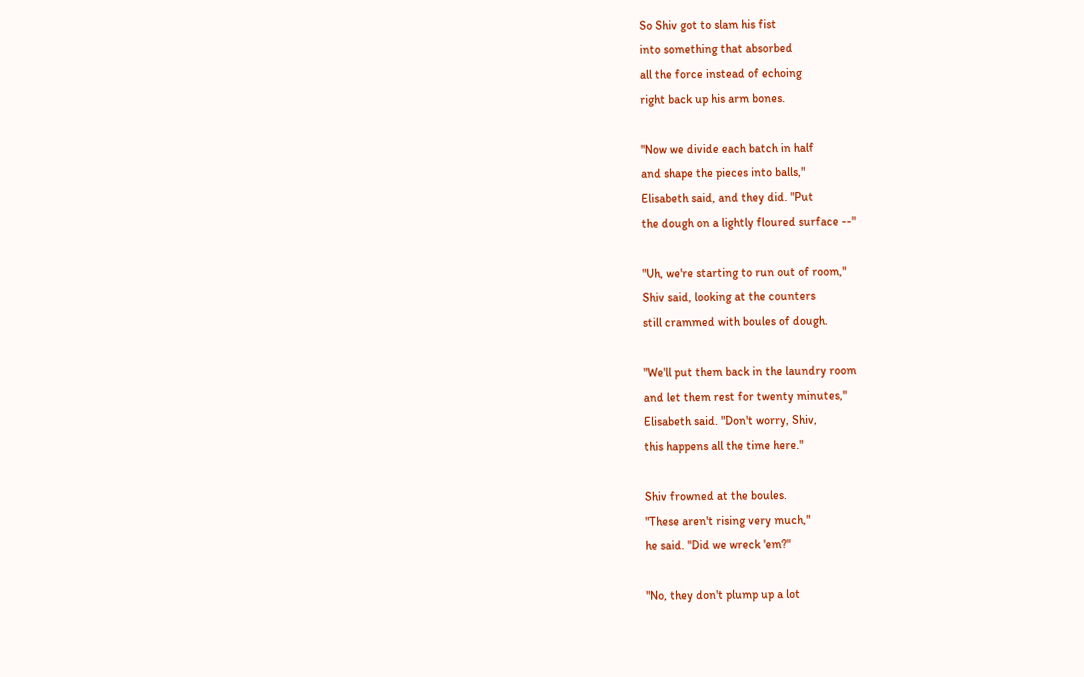So Shiv got to slam his fist
into something that absorbed
all the force instead of echoing
right back up his arm bones.

"Now we divide each batch in half
and shape the pieces into balls,"
Elisabeth said, and they did. "Put
the dough on a lightly floured surface --"

"Uh, we're starting to run out of room,"
Shiv said, looking at the counters
still crammed with boules of dough.

"We'll put them back in the laundry room
and let them rest for twenty minutes,"
Elisabeth said. "Don't worry, Shiv,
this happens all the time here."

Shiv frowned at the boules.
"These aren't rising very much,"
he said. "Did we wreck 'em?"

"No, they don't plump up a lot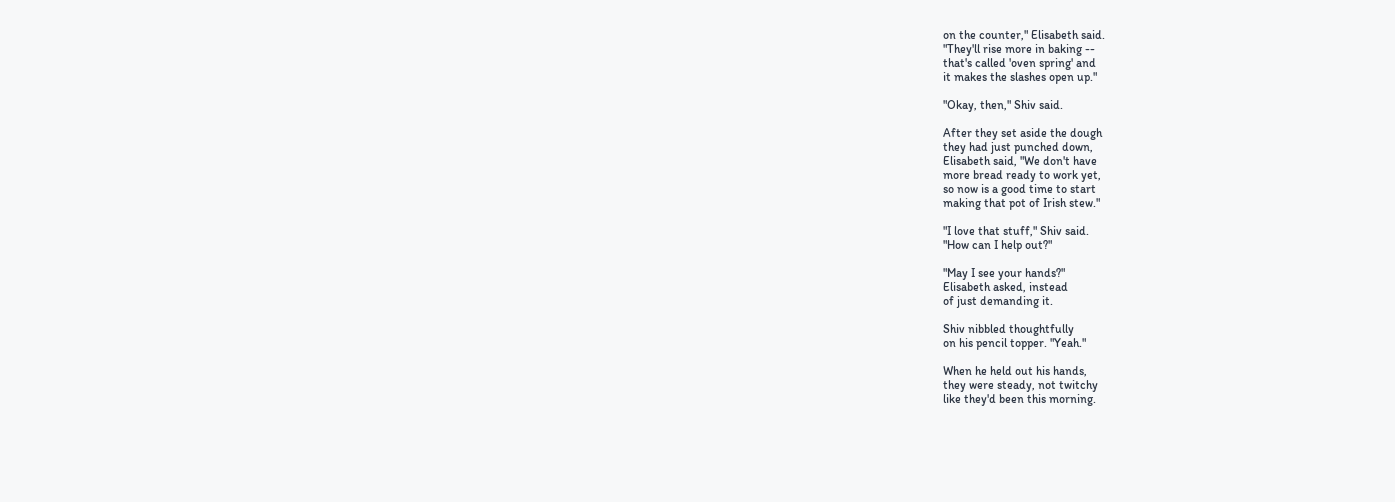on the counter," Elisabeth said.
"They'll rise more in baking --
that's called 'oven spring' and
it makes the slashes open up."

"Okay, then," Shiv said.

After they set aside the dough
they had just punched down,
Elisabeth said, "We don't have
more bread ready to work yet,
so now is a good time to start
making that pot of Irish stew."

"I love that stuff," Shiv said.
"How can I help out?"

"May I see your hands?"
Elisabeth asked, instead
of just demanding it.

Shiv nibbled thoughtfully
on his pencil topper. "Yeah."

When he held out his hands,
they were steady, not twitchy
like they'd been this morning.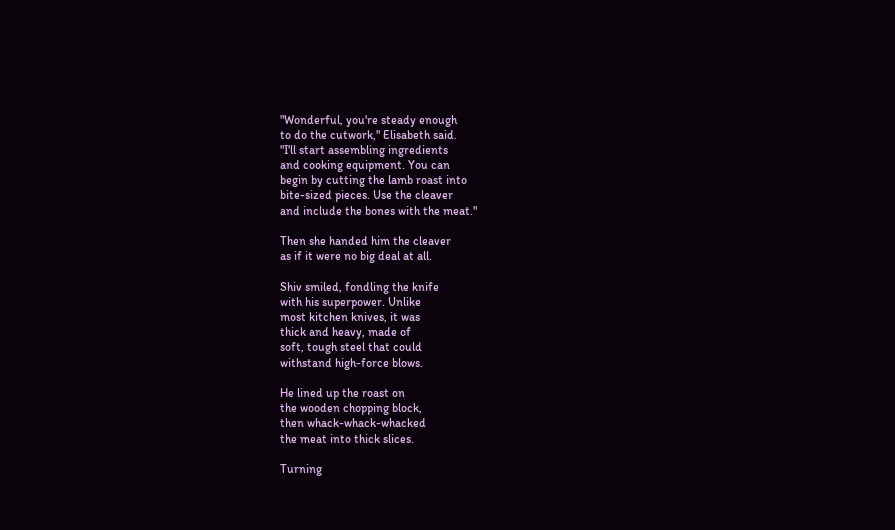"Wonderful, you're steady enough
to do the cutwork," Elisabeth said.
"I'll start assembling ingredients
and cooking equipment. You can
begin by cutting the lamb roast into
bite-sized pieces. Use the cleaver
and include the bones with the meat."

Then she handed him the cleaver
as if it were no big deal at all.

Shiv smiled, fondling the knife
with his superpower. Unlike
most kitchen knives, it was
thick and heavy, made of
soft, tough steel that could
withstand high-force blows.

He lined up the roast on
the wooden chopping block,
then whack-whack-whacked
the meat into thick slices.

Turning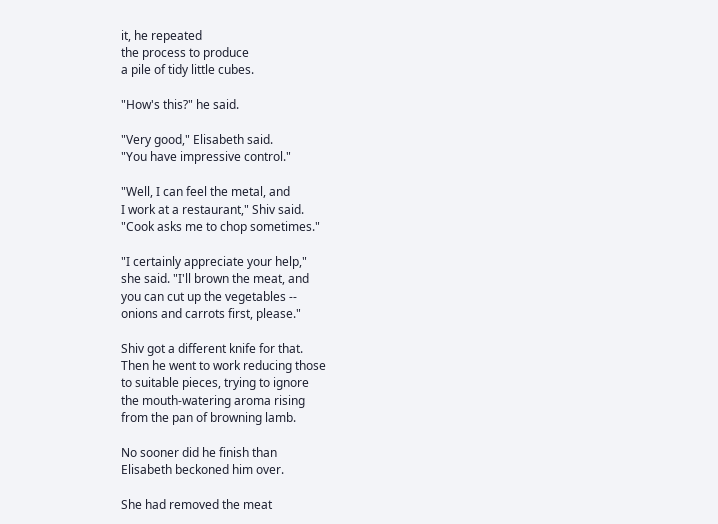it, he repeated
the process to produce
a pile of tidy little cubes.

"How's this?" he said.

"Very good," Elisabeth said.
"You have impressive control."

"Well, I can feel the metal, and
I work at a restaurant," Shiv said.
"Cook asks me to chop sometimes."

"I certainly appreciate your help,"
she said. "I'll brown the meat, and
you can cut up the vegetables --
onions and carrots first, please."

Shiv got a different knife for that.
Then he went to work reducing those
to suitable pieces, trying to ignore
the mouth-watering aroma rising
from the pan of browning lamb.

No sooner did he finish than
Elisabeth beckoned him over.

She had removed the meat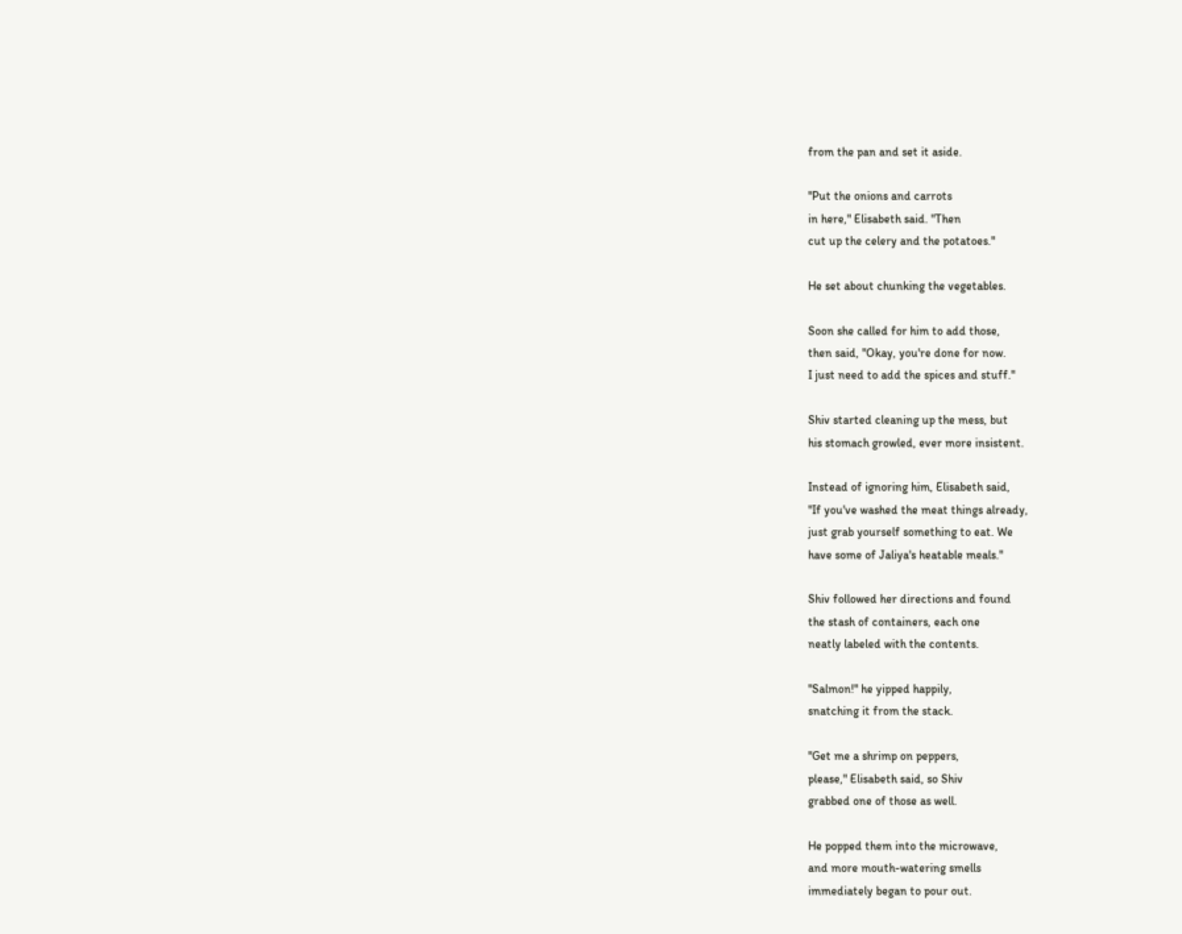from the pan and set it aside.

"Put the onions and carrots
in here," Elisabeth said. "Then
cut up the celery and the potatoes."

He set about chunking the vegetables.

Soon she called for him to add those,
then said, "Okay, you're done for now.
I just need to add the spices and stuff."

Shiv started cleaning up the mess, but
his stomach growled, ever more insistent.

Instead of ignoring him, Elisabeth said,
"If you've washed the meat things already,
just grab yourself something to eat. We
have some of Jaliya's heatable meals."

Shiv followed her directions and found
the stash of containers, each one
neatly labeled with the contents.

"Salmon!" he yipped happily,
snatching it from the stack.

"Get me a shrimp on peppers,
please," Elisabeth said, so Shiv
grabbed one of those as well.

He popped them into the microwave,
and more mouth-watering smells
immediately began to pour out.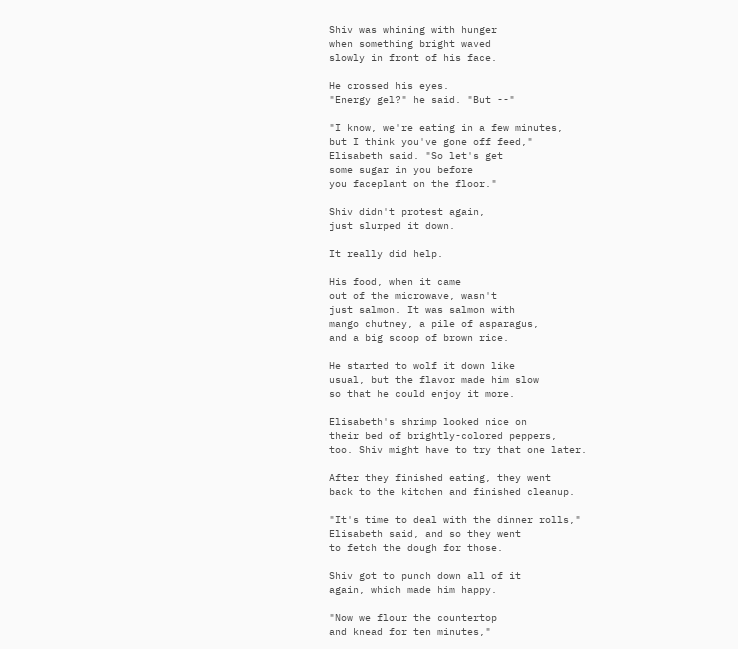Shiv was whining with hunger
when something bright waved
slowly in front of his face.

He crossed his eyes.
"Energy gel?" he said. "But --"

"I know, we're eating in a few minutes,
but I think you've gone off feed,"
Elisabeth said. "So let's get
some sugar in you before
you faceplant on the floor."

Shiv didn't protest again,
just slurped it down.

It really did help.

His food, when it came
out of the microwave, wasn't
just salmon. It was salmon with
mango chutney, a pile of asparagus,
and a big scoop of brown rice.

He started to wolf it down like
usual, but the flavor made him slow
so that he could enjoy it more.

Elisabeth's shrimp looked nice on
their bed of brightly-colored peppers,
too. Shiv might have to try that one later.

After they finished eating, they went
back to the kitchen and finished cleanup.

"It's time to deal with the dinner rolls,"
Elisabeth said, and so they went
to fetch the dough for those.

Shiv got to punch down all of it
again, which made him happy.

"Now we flour the countertop
and knead for ten minutes,"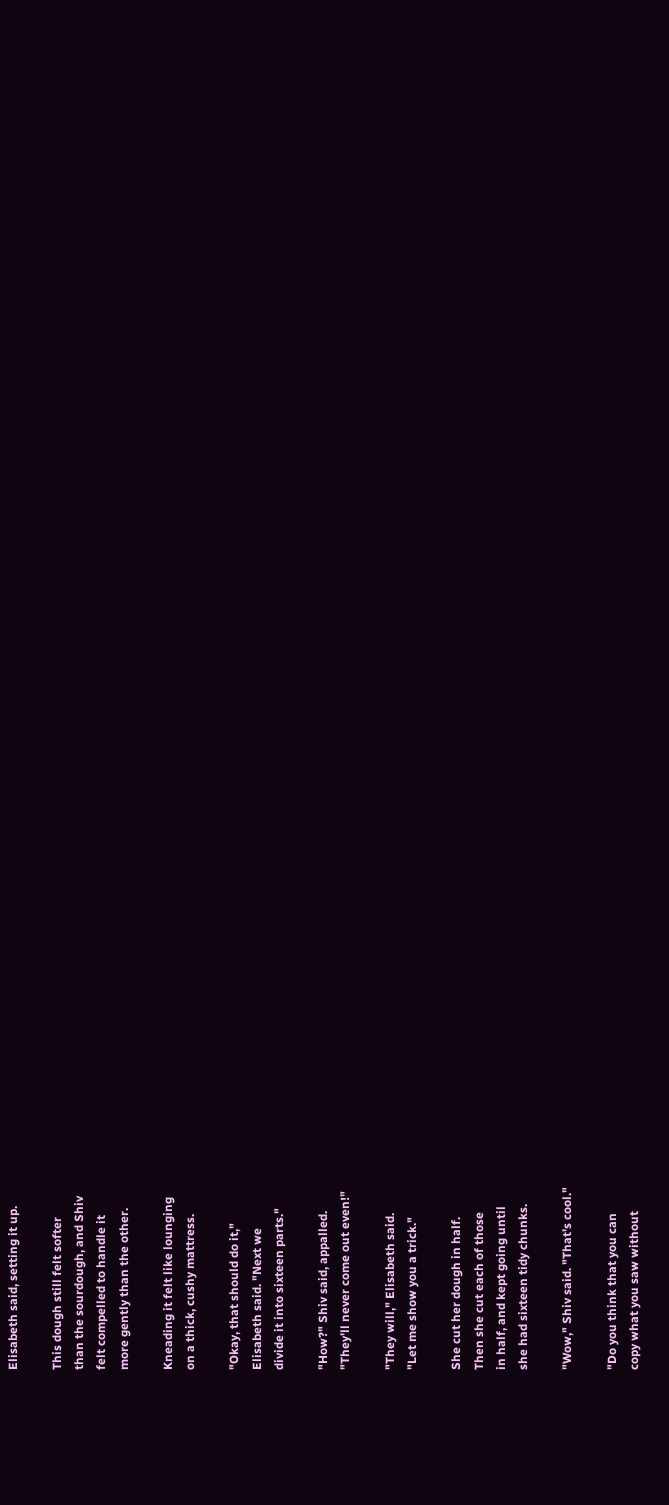Elisabeth said, setting it up.

This dough still felt softer
than the sourdough, and Shiv
felt compelled to handle it
more gently than the other.

Kneading it felt like lounging
on a thick, cushy mattress.

"Okay, that should do it,"
Elisabeth said. "Next we
divide it into sixteen parts."

"How?" Shiv said, appalled.
"They'll never come out even!"

"They will," Elisabeth said.
"Let me show you a trick."

She cut her dough in half.
Then she cut each of those
in half, and kept going until
she had sixteen tidy chunks.

"Wow," Shiv said. "That's cool."

"Do you think that you can
copy what you saw without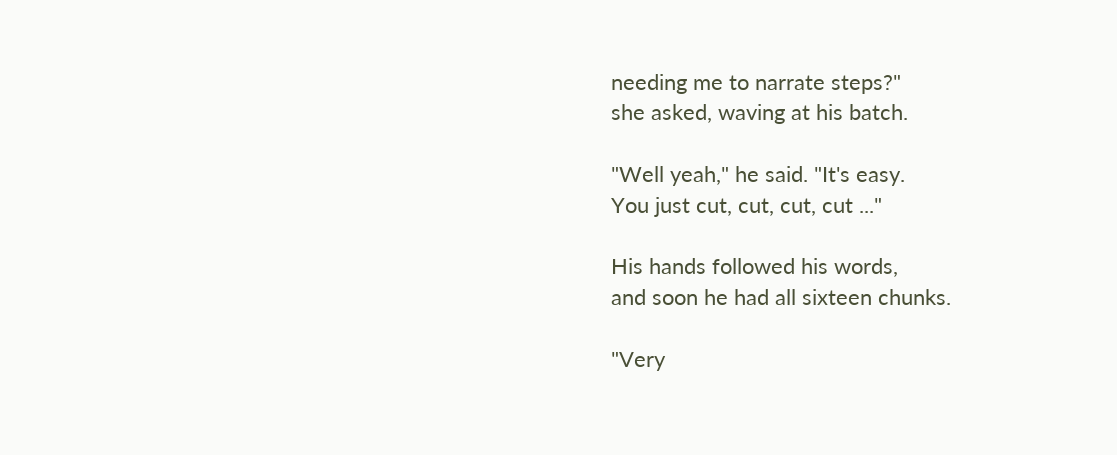needing me to narrate steps?"
she asked, waving at his batch.

"Well yeah," he said. "It's easy.
You just cut, cut, cut, cut ..."

His hands followed his words,
and soon he had all sixteen chunks.

"Very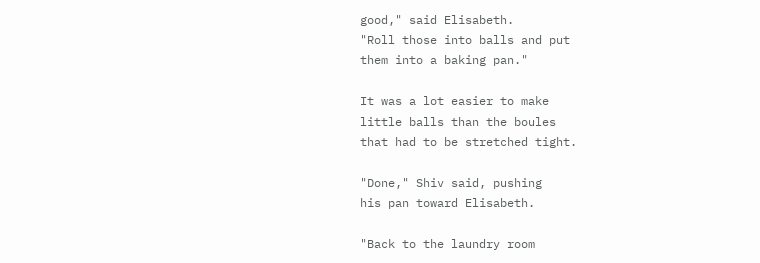good," said Elisabeth.
"Roll those into balls and put
them into a baking pan."

It was a lot easier to make
little balls than the boules
that had to be stretched tight.

"Done," Shiv said, pushing
his pan toward Elisabeth.

"Back to the laundry room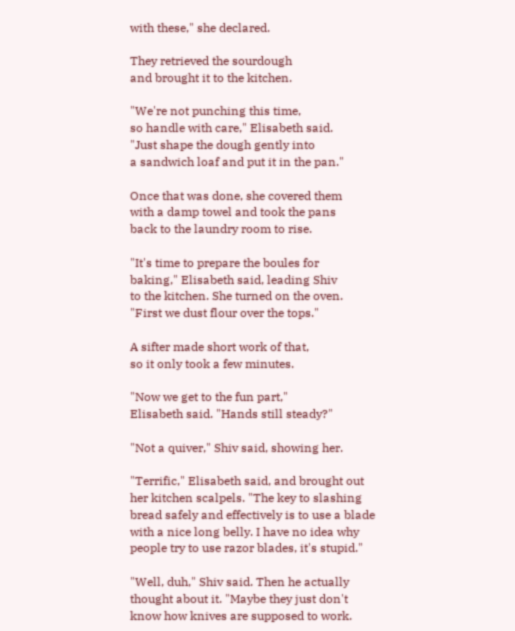with these," she declared.

They retrieved the sourdough
and brought it to the kitchen.

"We're not punching this time,
so handle with care," Elisabeth said.
"Just shape the dough gently into
a sandwich loaf and put it in the pan."

Once that was done, she covered them
with a damp towel and took the pans
back to the laundry room to rise.

"It's time to prepare the boules for
baking," Elisabeth said, leading Shiv
to the kitchen. She turned on the oven.
"First we dust flour over the tops."

A sifter made short work of that,
so it only took a few minutes.

"Now we get to the fun part,"
Elisabeth said. "Hands still steady?"

"Not a quiver," Shiv said, showing her.

"Terrific," Elisabeth said, and brought out
her kitchen scalpels. "The key to slashing
bread safely and effectively is to use a blade
with a nice long belly. I have no idea why
people try to use razor blades, it's stupid."

"Well, duh," Shiv said. Then he actually
thought about it. "Maybe they just don't
know how knives are supposed to work.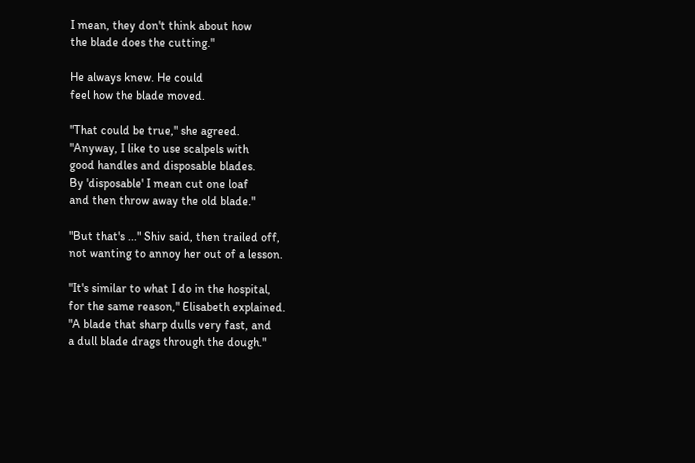I mean, they don't think about how
the blade does the cutting."

He always knew. He could
feel how the blade moved.

"That could be true," she agreed.
"Anyway, I like to use scalpels with
good handles and disposable blades.
By 'disposable' I mean cut one loaf
and then throw away the old blade."

"But that's ..." Shiv said, then trailed off,
not wanting to annoy her out of a lesson.

"It's similar to what I do in the hospital,
for the same reason," Elisabeth explained.
"A blade that sharp dulls very fast, and
a dull blade drags through the dough."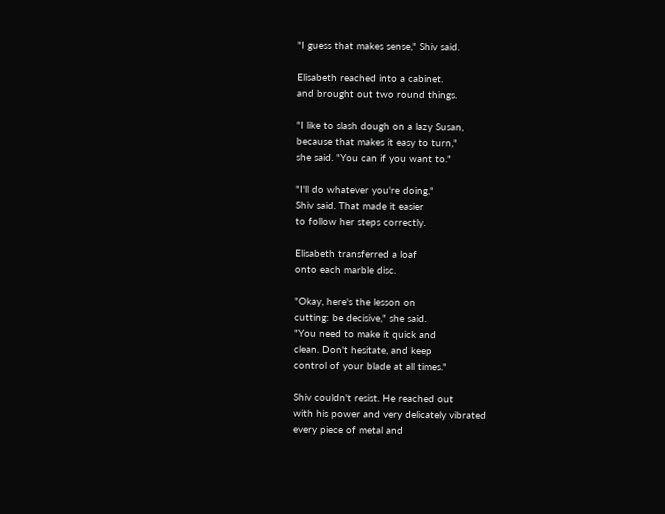"I guess that makes sense," Shiv said.

Elisabeth reached into a cabinet.
and brought out two round things.

"I like to slash dough on a lazy Susan,
because that makes it easy to turn,"
she said. "You can if you want to."

"I'll do whatever you're doing,"
Shiv said. That made it easier
to follow her steps correctly.

Elisabeth transferred a loaf
onto each marble disc.

"Okay, here's the lesson on
cutting: be decisive," she said.
"You need to make it quick and
clean. Don't hesitate, and keep
control of your blade at all times."

Shiv couldn't resist. He reached out
with his power and very delicately vibrated
every piece of metal and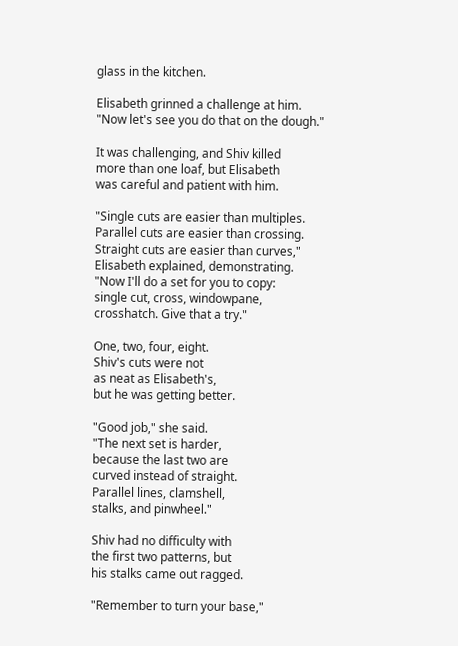glass in the kitchen.

Elisabeth grinned a challenge at him.
"Now let's see you do that on the dough."

It was challenging, and Shiv killed
more than one loaf, but Elisabeth
was careful and patient with him.

"Single cuts are easier than multiples.
Parallel cuts are easier than crossing.
Straight cuts are easier than curves,"
Elisabeth explained, demonstrating.
"Now I'll do a set for you to copy:
single cut, cross, windowpane,
crosshatch. Give that a try."

One, two, four, eight.
Shiv's cuts were not
as neat as Elisabeth's,
but he was getting better.

"Good job," she said.
"The next set is harder,
because the last two are
curved instead of straight.
Parallel lines, clamshell,
stalks, and pinwheel."

Shiv had no difficulty with
the first two patterns, but
his stalks came out ragged.

"Remember to turn your base,"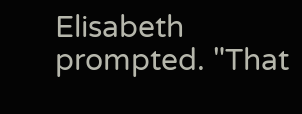Elisabeth prompted. "That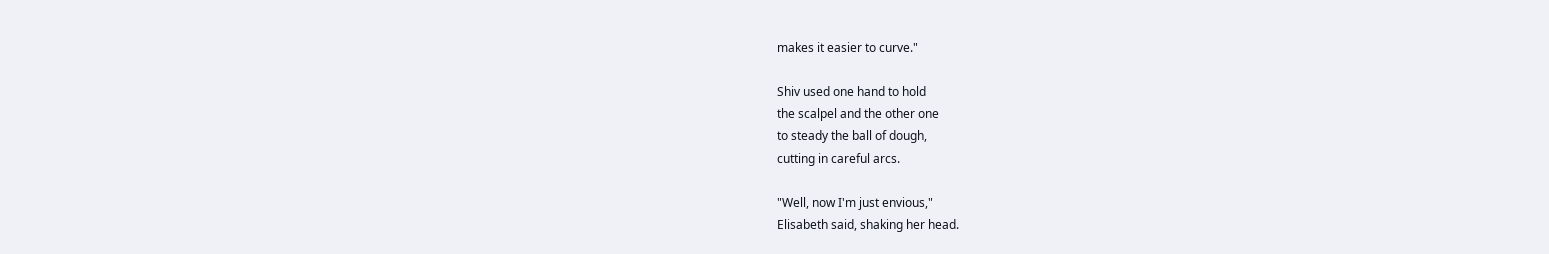makes it easier to curve."

Shiv used one hand to hold
the scalpel and the other one
to steady the ball of dough,
cutting in careful arcs.

"Well, now I'm just envious,"
Elisabeth said, shaking her head.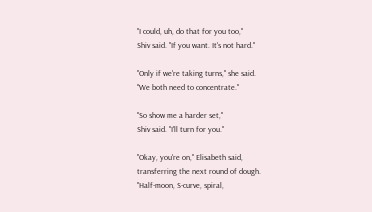"I could, uh, do that for you too,"
Shiv said. "If you want. It's not hard."

"Only if we're taking turns," she said.
"We both need to concentrate."

"So show me a harder set,"
Shiv said. "I'll turn for you."

"Okay, you're on," Elisabeth said,
transferring the next round of dough.
"Half-moon, S-curve, spiral,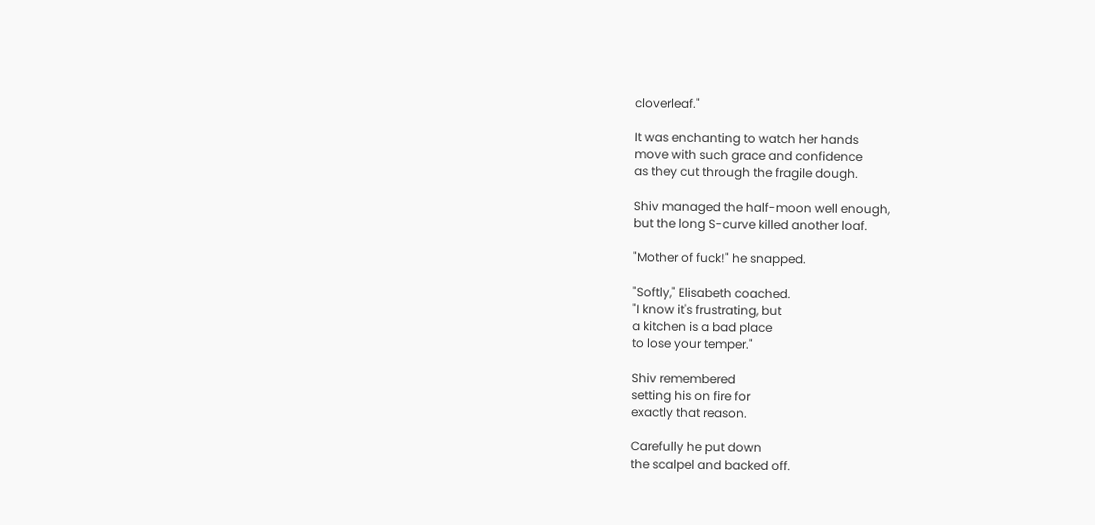cloverleaf."

It was enchanting to watch her hands
move with such grace and confidence
as they cut through the fragile dough.

Shiv managed the half-moon well enough,
but the long S-curve killed another loaf.

"Mother of fuck!" he snapped.

"Softly," Elisabeth coached.
"I know it's frustrating, but
a kitchen is a bad place
to lose your temper."

Shiv remembered
setting his on fire for
exactly that reason.

Carefully he put down
the scalpel and backed off.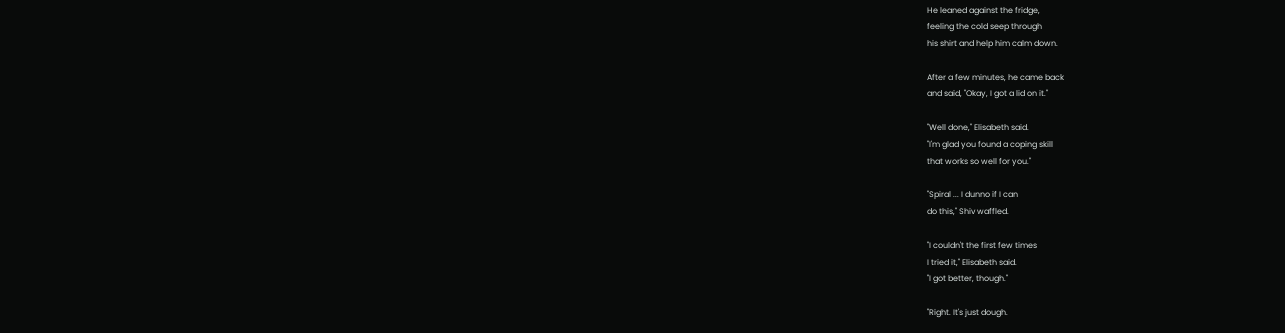He leaned against the fridge,
feeling the cold seep through
his shirt and help him calm down.

After a few minutes, he came back
and said, "Okay, I got a lid on it."

"Well done," Elisabeth said.
"I'm glad you found a coping skill
that works so well for you."

"Spiral ... I dunno if I can
do this," Shiv waffled.

"I couldn't the first few times
I tried it," Elisabeth said.
"I got better, though."

"Right. It's just dough.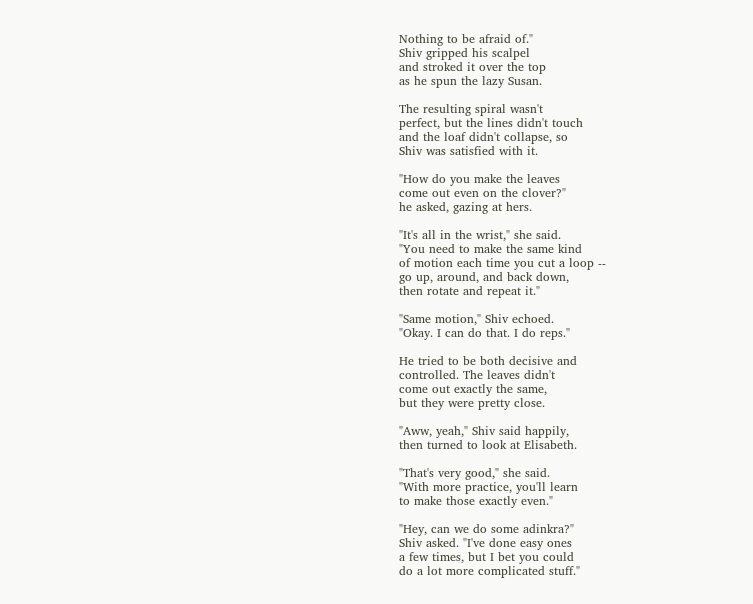Nothing to be afraid of."
Shiv gripped his scalpel
and stroked it over the top
as he spun the lazy Susan.

The resulting spiral wasn't
perfect, but the lines didn't touch
and the loaf didn't collapse, so
Shiv was satisfied with it.

"How do you make the leaves
come out even on the clover?"
he asked, gazing at hers.

"It's all in the wrist," she said.
"You need to make the same kind
of motion each time you cut a loop --
go up, around, and back down,
then rotate and repeat it."

"Same motion," Shiv echoed.
"Okay. I can do that. I do reps."

He tried to be both decisive and
controlled. The leaves didn't
come out exactly the same,
but they were pretty close.

"Aww, yeah," Shiv said happily,
then turned to look at Elisabeth.

"That's very good," she said.
"With more practice, you'll learn
to make those exactly even."

"Hey, can we do some adinkra?"
Shiv asked. "I've done easy ones
a few times, but I bet you could
do a lot more complicated stuff."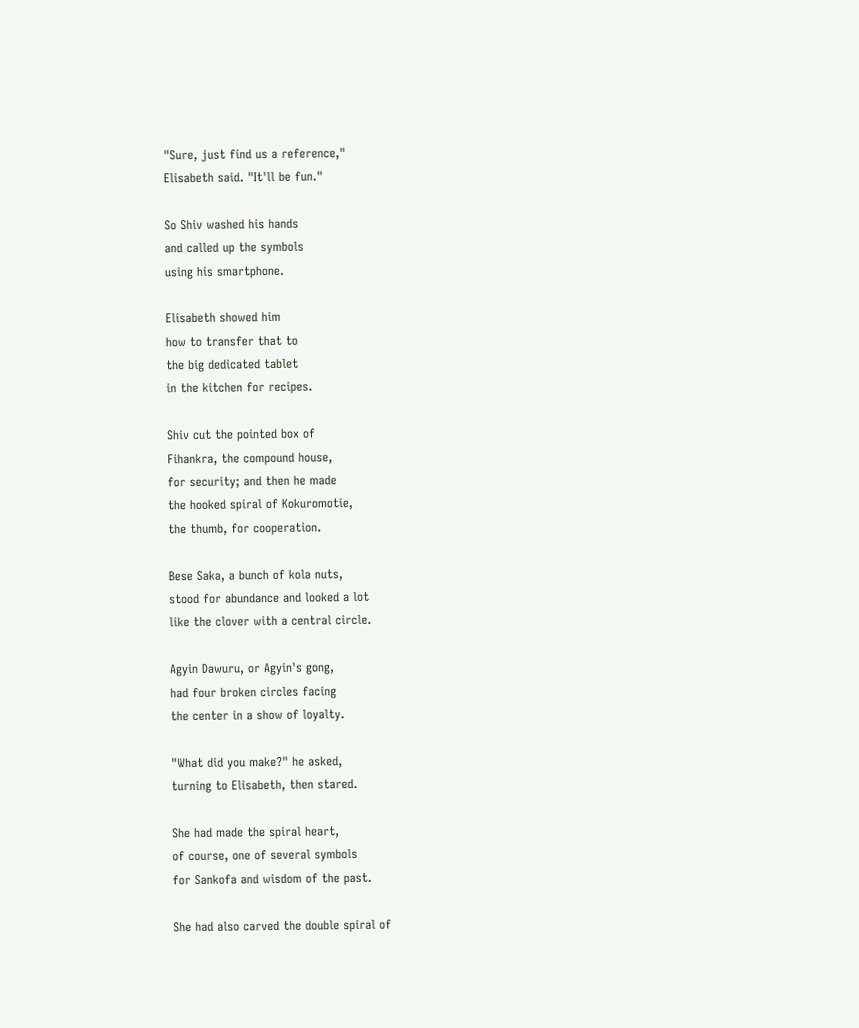"Sure, just find us a reference,"
Elisabeth said. "It'll be fun."

So Shiv washed his hands
and called up the symbols
using his smartphone.

Elisabeth showed him
how to transfer that to
the big dedicated tablet
in the kitchen for recipes.

Shiv cut the pointed box of
Fihankra, the compound house,
for security; and then he made
the hooked spiral of Kokuromotie,
the thumb, for cooperation.

Bese Saka, a bunch of kola nuts,
stood for abundance and looked a lot
like the clover with a central circle.

Agyin Dawuru, or Agyin's gong,
had four broken circles facing
the center in a show of loyalty.

"What did you make?" he asked,
turning to Elisabeth, then stared.

She had made the spiral heart,
of course, one of several symbols
for Sankofa and wisdom of the past.

She had also carved the double spiral of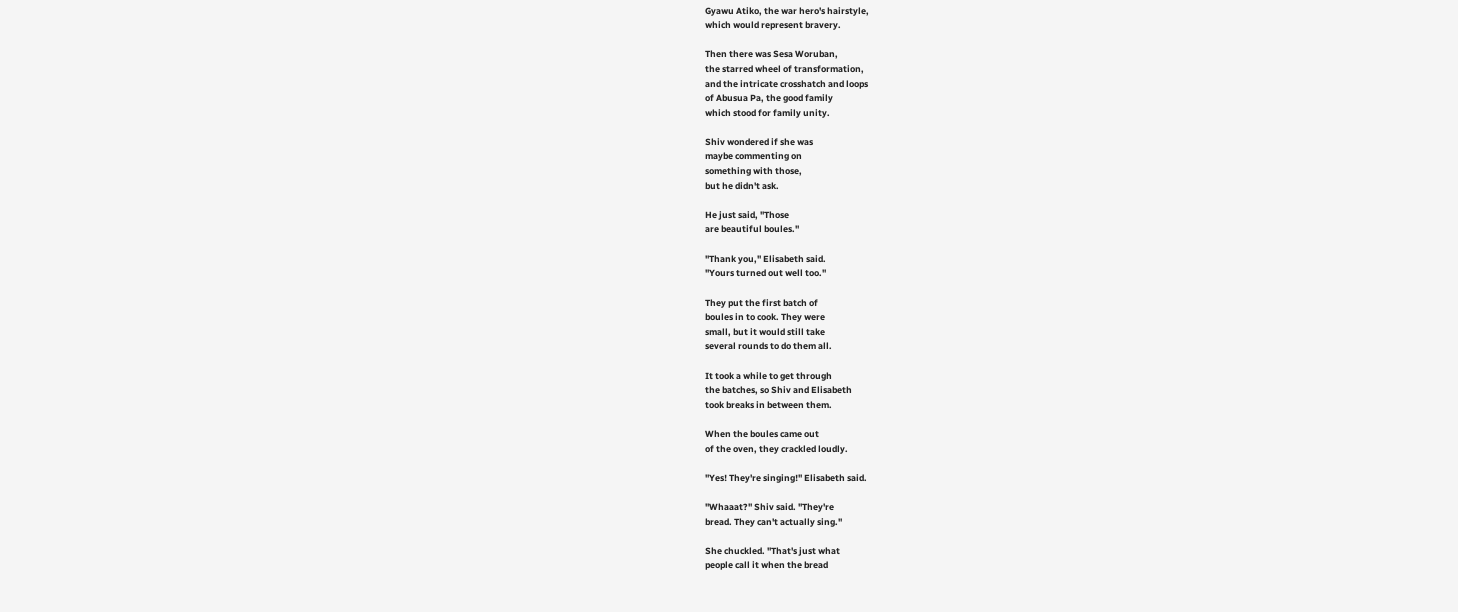Gyawu Atiko, the war hero's hairstyle,
which would represent bravery.

Then there was Sesa Woruban,
the starred wheel of transformation,
and the intricate crosshatch and loops
of Abusua Pa, the good family
which stood for family unity.

Shiv wondered if she was
maybe commenting on
something with those,
but he didn't ask.

He just said, "Those
are beautiful boules."

"Thank you," Elisabeth said.
"Yours turned out well too."

They put the first batch of
boules in to cook. They were
small, but it would still take
several rounds to do them all.

It took a while to get through
the batches, so Shiv and Elisabeth
took breaks in between them.

When the boules came out
of the oven, they crackled loudly.

"Yes! They're singing!" Elisabeth said.

"Whaaat?" Shiv said. "They're
bread. They can't actually sing."

She chuckled. "That's just what
people call it when the bread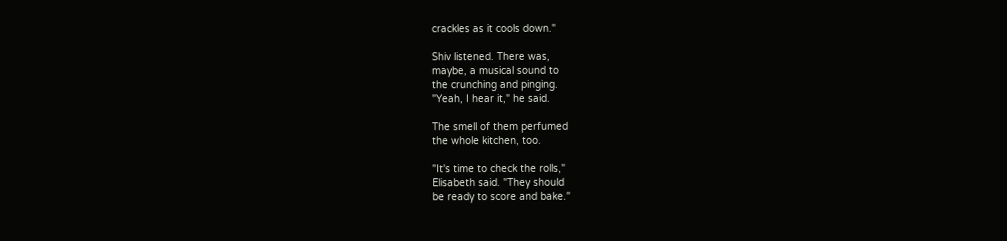crackles as it cools down."

Shiv listened. There was,
maybe, a musical sound to
the crunching and pinging.
"Yeah, I hear it," he said.

The smell of them perfumed
the whole kitchen, too.

"It's time to check the rolls,"
Elisabeth said. "They should
be ready to score and bake."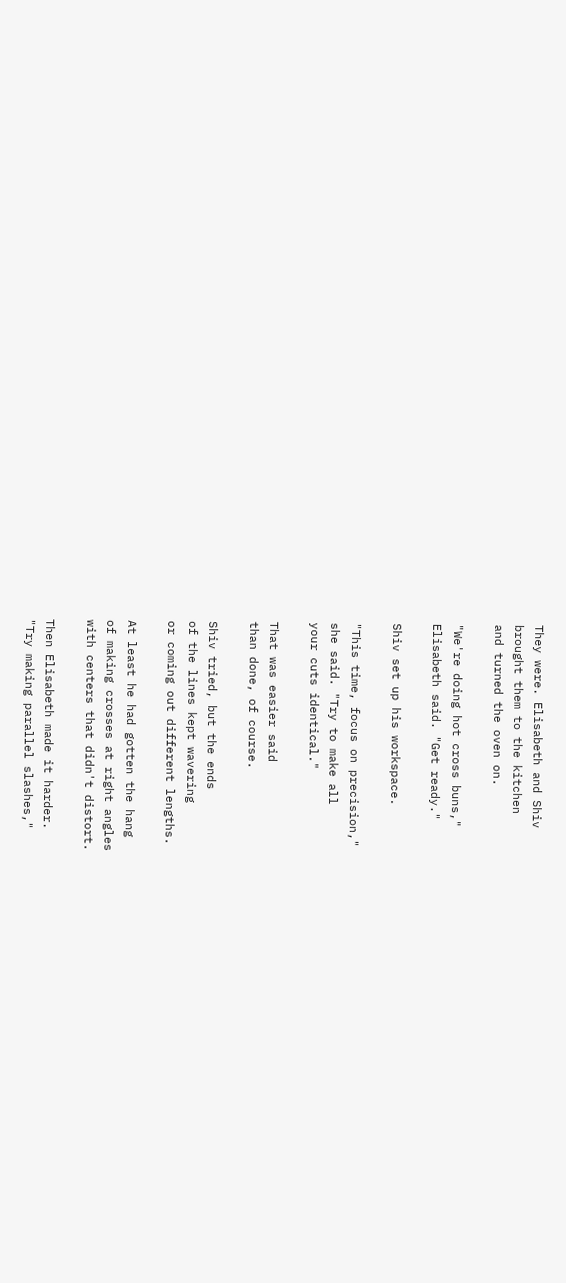They were. Elisabeth and Shiv
brought them to the kitchen
and turned the oven on.

"We're doing hot cross buns,"
Elisabeth said. "Get ready."

Shiv set up his workspace.

"This time, focus on precision,"
she said. "Try to make all
your cuts identical."

That was easier said
than done, of course.

Shiv tried, but the ends
of the lines kept wavering
or coming out different lengths.

At least he had gotten the hang
of making crosses at right angles
with centers that didn't distort.

Then Elisabeth made it harder.
"Try making parallel slashes,"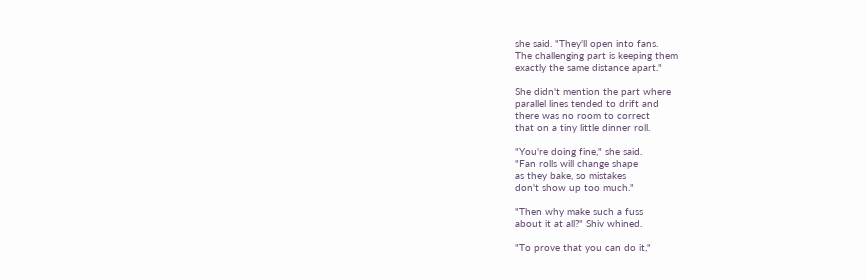she said. "They'll open into fans.
The challenging part is keeping them
exactly the same distance apart."

She didn't mention the part where
parallel lines tended to drift and
there was no room to correct
that on a tiny little dinner roll.

"You're doing fine," she said.
"Fan rolls will change shape
as they bake, so mistakes
don't show up too much."

"Then why make such a fuss
about it at all?" Shiv whined.

"To prove that you can do it,"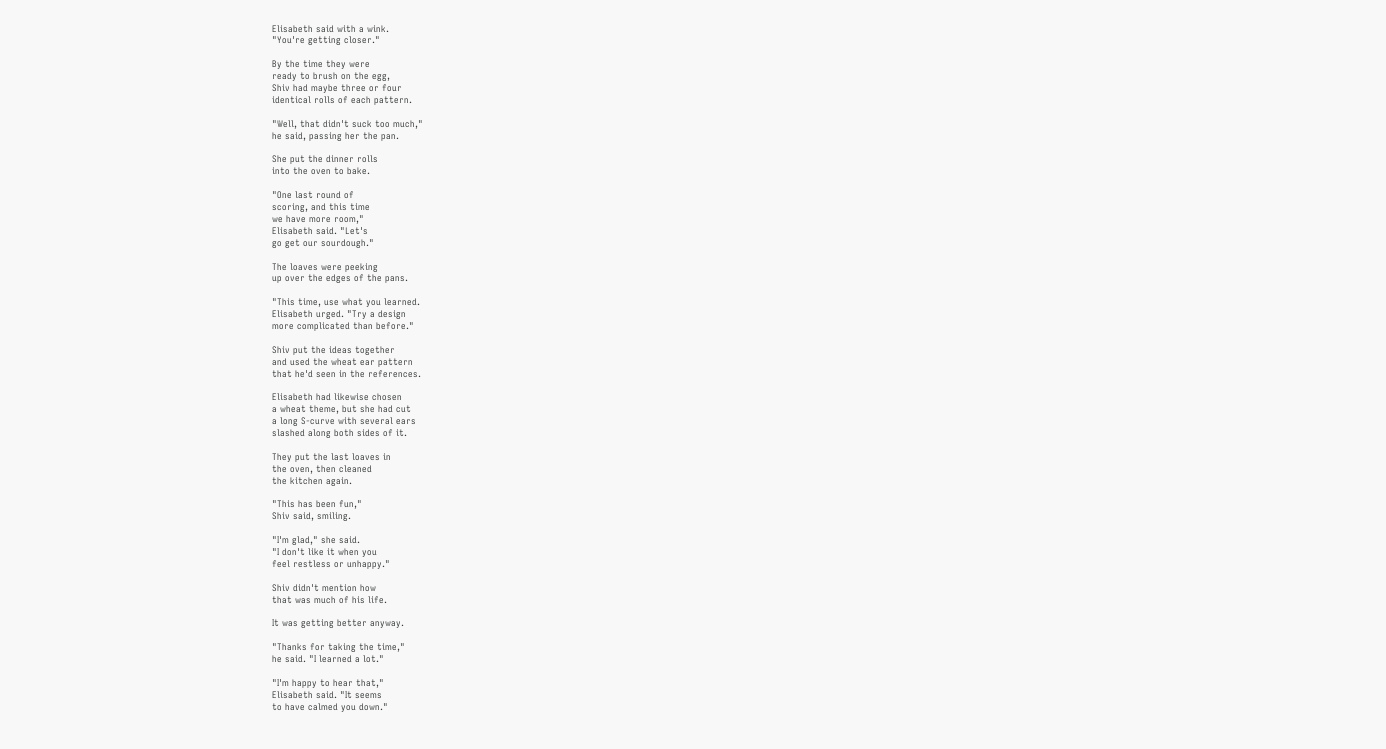Elisabeth said with a wink.
"You're getting closer."

By the time they were
ready to brush on the egg,
Shiv had maybe three or four
identical rolls of each pattern.

"Well, that didn't suck too much,"
he said, passing her the pan.

She put the dinner rolls
into the oven to bake.

"One last round of
scoring, and this time
we have more room,"
Elisabeth said. "Let's
go get our sourdough."

The loaves were peeking
up over the edges of the pans.

"This time, use what you learned.
Elisabeth urged. "Try a design
more complicated than before."

Shiv put the ideas together
and used the wheat ear pattern
that he'd seen in the references.

Elisabeth had likewise chosen
a wheat theme, but she had cut
a long S-curve with several ears
slashed along both sides of it.

They put the last loaves in
the oven, then cleaned
the kitchen again.

"This has been fun,"
Shiv said, smiling.

"I'm glad," she said.
"I don't like it when you
feel restless or unhappy."

Shiv didn't mention how
that was much of his life.

It was getting better anyway.

"Thanks for taking the time,"
he said. "I learned a lot."

"I'm happy to hear that,"
Elisabeth said. "It seems
to have calmed you down."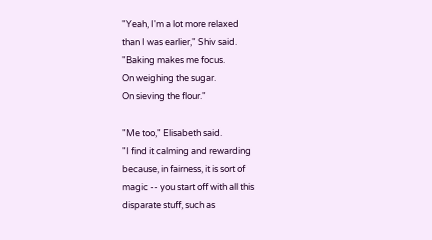"Yeah, I'm a lot more relaxed
than I was earlier," Shiv said.
"Baking makes me focus.
On weighing the sugar.
On sieving the flour."

"Me too," Elisabeth said.
"I find it calming and rewarding
because, in fairness, it is sort of
magic -- you start off with all this
disparate stuff, such as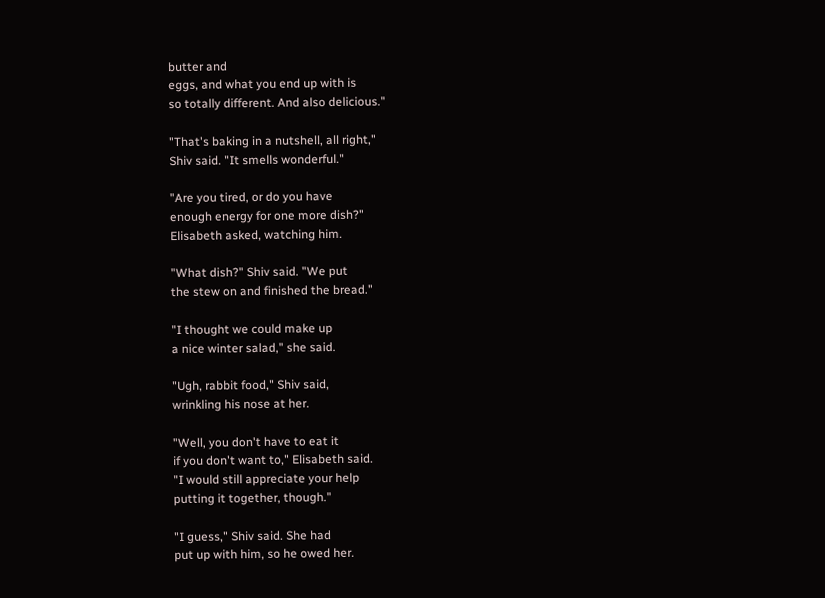butter and
eggs, and what you end up with is
so totally different. And also delicious."

"That's baking in a nutshell, all right,"
Shiv said. "It smells wonderful."

"Are you tired, or do you have
enough energy for one more dish?"
Elisabeth asked, watching him.

"What dish?" Shiv said. "We put
the stew on and finished the bread."

"I thought we could make up
a nice winter salad," she said.

"Ugh, rabbit food," Shiv said,
wrinkling his nose at her.

"Well, you don't have to eat it
if you don't want to," Elisabeth said.
"I would still appreciate your help
putting it together, though."

"I guess," Shiv said. She had
put up with him, so he owed her.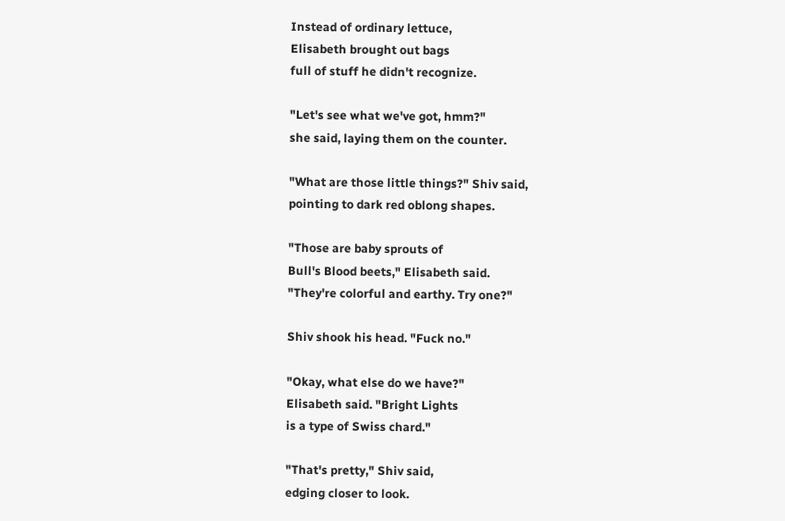Instead of ordinary lettuce,
Elisabeth brought out bags
full of stuff he didn't recognize.

"Let's see what we've got, hmm?"
she said, laying them on the counter.

"What are those little things?" Shiv said,
pointing to dark red oblong shapes.

"Those are baby sprouts of
Bull's Blood beets," Elisabeth said.
"They're colorful and earthy. Try one?"

Shiv shook his head. "Fuck no."

"Okay, what else do we have?"
Elisabeth said. "Bright Lights
is a type of Swiss chard."

"That's pretty," Shiv said,
edging closer to look.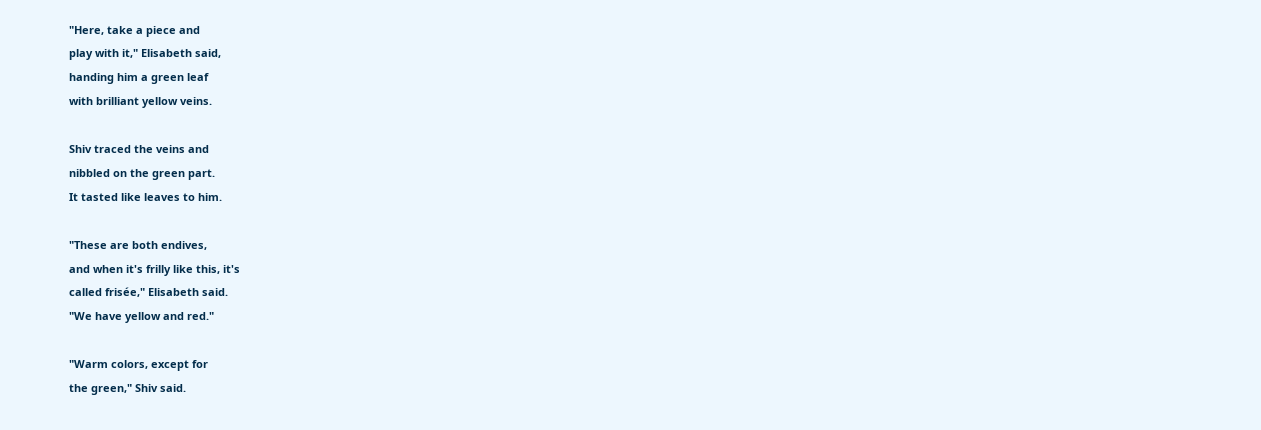"Here, take a piece and
play with it," Elisabeth said,
handing him a green leaf
with brilliant yellow veins.

Shiv traced the veins and
nibbled on the green part.
It tasted like leaves to him.

"These are both endives,
and when it's frilly like this, it's
called frisée," Elisabeth said.
"We have yellow and red."

"Warm colors, except for
the green," Shiv said.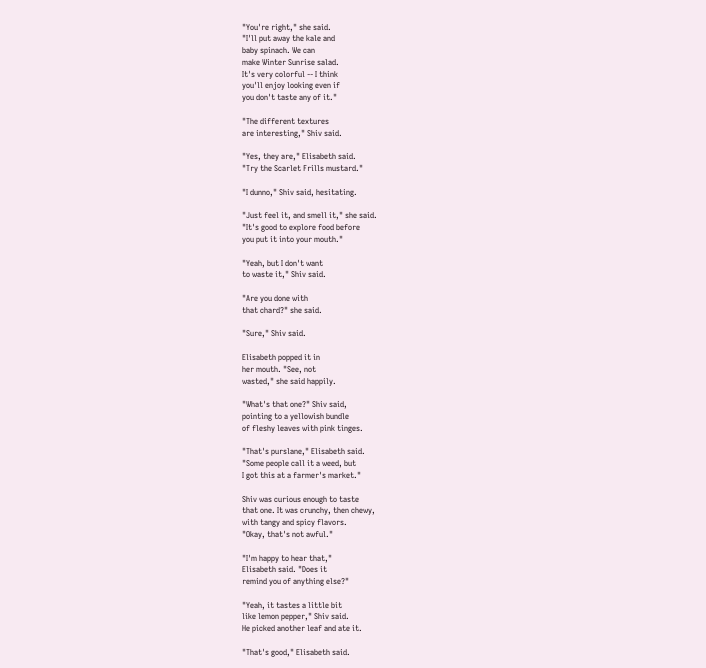"You're right," she said.
"I'll put away the kale and
baby spinach. We can
make Winter Sunrise salad.
It's very colorful -- I think
you'll enjoy looking even if
you don't taste any of it."

"The different textures
are interesting," Shiv said.

"Yes, they are," Elisabeth said.
"Try the Scarlet Frills mustard."

"I dunno," Shiv said, hesitating.

"Just feel it, and smell it," she said.
"It's good to explore food before
you put it into your mouth."

"Yeah, but I don't want
to waste it," Shiv said.

"Are you done with
that chard?" she said.

"Sure," Shiv said.

Elisabeth popped it in
her mouth. "See, not
wasted," she said happily.

"What's that one?" Shiv said,
pointing to a yellowish bundle
of fleshy leaves with pink tinges.

"That's purslane," Elisabeth said.
"Some people call it a weed, but
I got this at a farmer's market."

Shiv was curious enough to taste
that one. It was crunchy, then chewy,
with tangy and spicy flavors.
"Okay, that's not awful."

"I'm happy to hear that,"
Elisabeth said. "Does it
remind you of anything else?"

"Yeah, it tastes a little bit
like lemon pepper," Shiv said.
He picked another leaf and ate it.

"That's good," Elisabeth said.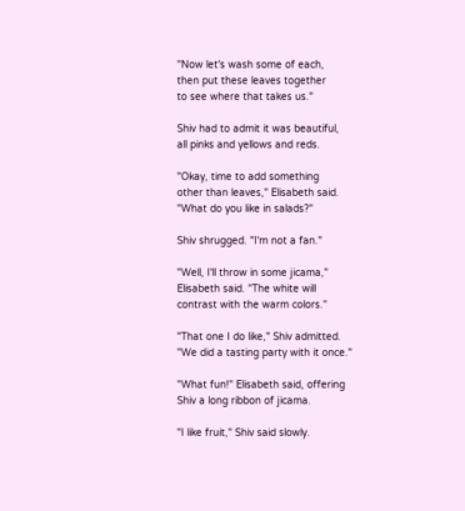"Now let's wash some of each,
then put these leaves together
to see where that takes us."

Shiv had to admit it was beautiful,
all pinks and yellows and reds.

"Okay, time to add something
other than leaves," Elisabeth said.
"What do you like in salads?"

Shiv shrugged. "I'm not a fan."

"Well, I'll throw in some jicama,"
Elisabeth said. "The white will
contrast with the warm colors."

"That one I do like," Shiv admitted.
"We did a tasting party with it once."

"What fun!" Elisabeth said, offering
Shiv a long ribbon of jicama.

"I like fruit," Shiv said slowly.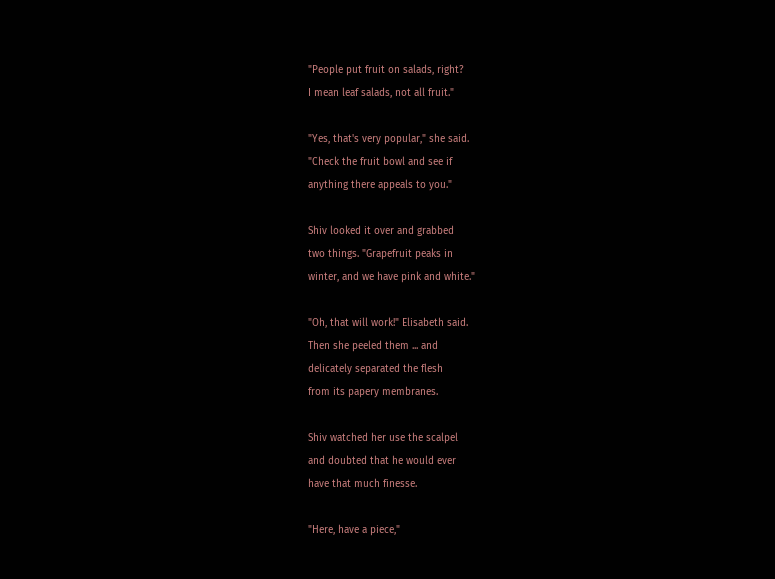"People put fruit on salads, right?
I mean leaf salads, not all fruit."

"Yes, that's very popular," she said.
"Check the fruit bowl and see if
anything there appeals to you."

Shiv looked it over and grabbed
two things. "Grapefruit peaks in
winter, and we have pink and white."

"Oh, that will work!" Elisabeth said.
Then she peeled them ... and
delicately separated the flesh
from its papery membranes.

Shiv watched her use the scalpel
and doubted that he would ever
have that much finesse.

"Here, have a piece,"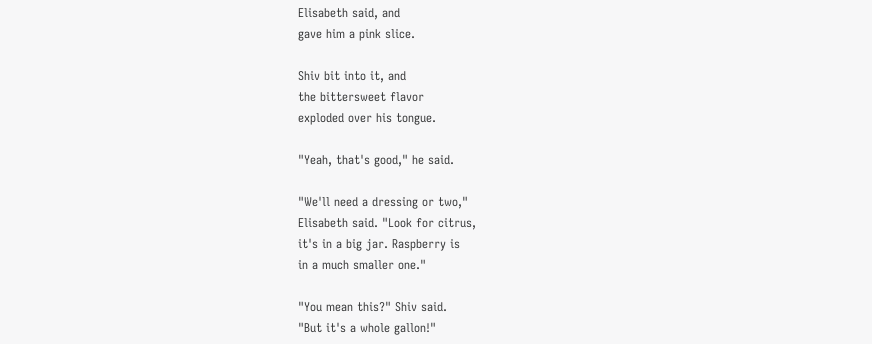Elisabeth said, and
gave him a pink slice.

Shiv bit into it, and
the bittersweet flavor
exploded over his tongue.

"Yeah, that's good," he said.

"We'll need a dressing or two,"
Elisabeth said. "Look for citrus,
it's in a big jar. Raspberry is
in a much smaller one."

"You mean this?" Shiv said.
"But it's a whole gallon!"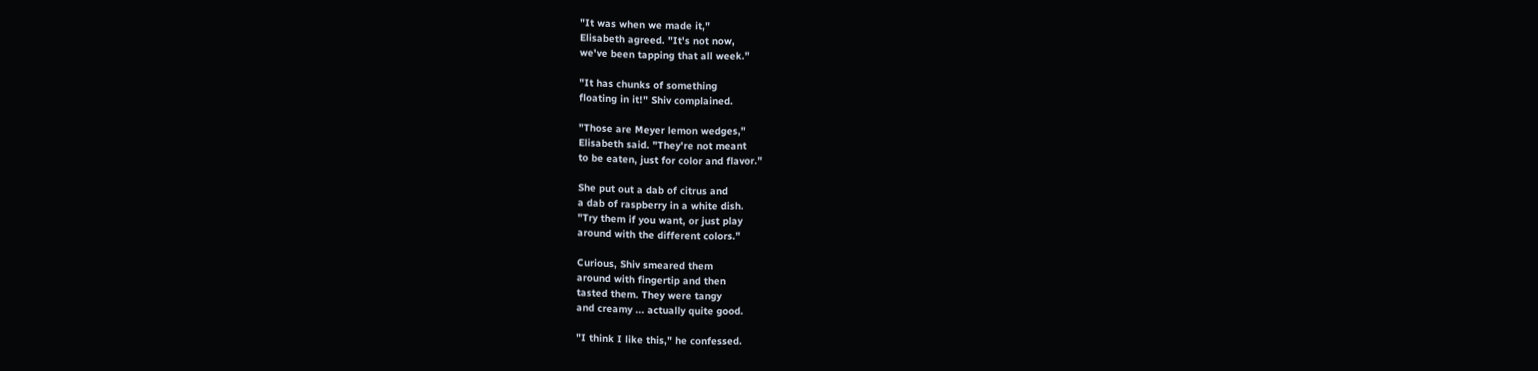"It was when we made it,"
Elisabeth agreed. "It's not now,
we've been tapping that all week."

"It has chunks of something
floating in it!" Shiv complained.

"Those are Meyer lemon wedges,"
Elisabeth said. "They're not meant
to be eaten, just for color and flavor."

She put out a dab of citrus and
a dab of raspberry in a white dish.
"Try them if you want, or just play
around with the different colors."

Curious, Shiv smeared them
around with fingertip and then
tasted them. They were tangy
and creamy ... actually quite good.

"I think I like this," he confessed.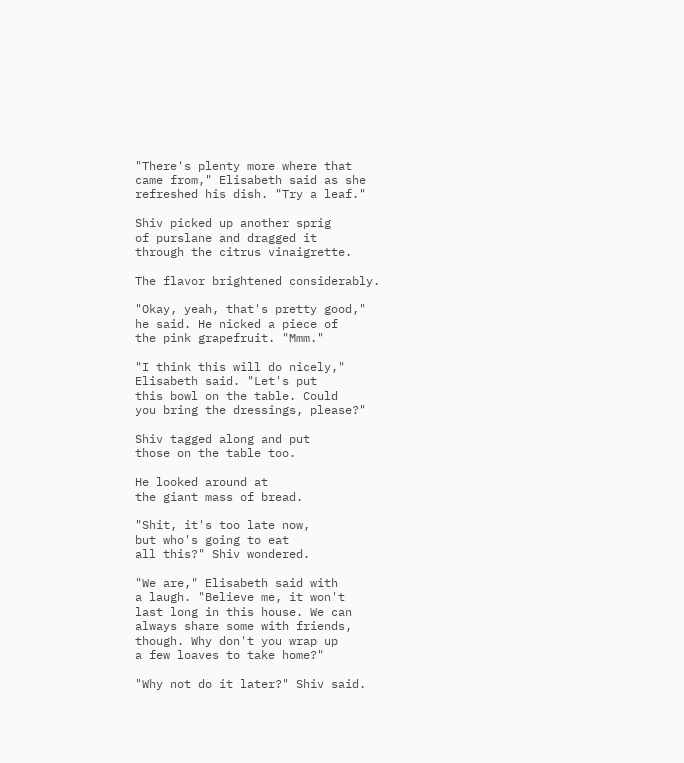"There's plenty more where that
came from," Elisabeth said as she
refreshed his dish. "Try a leaf."

Shiv picked up another sprig
of purslane and dragged it
through the citrus vinaigrette.

The flavor brightened considerably.

"Okay, yeah, that's pretty good,"
he said. He nicked a piece of
the pink grapefruit. "Mmm."

"I think this will do nicely,"
Elisabeth said. "Let's put
this bowl on the table. Could
you bring the dressings, please?"

Shiv tagged along and put
those on the table too.

He looked around at
the giant mass of bread.

"Shit, it's too late now,
but who's going to eat
all this?" Shiv wondered.

"We are," Elisabeth said with
a laugh. "Believe me, it won't
last long in this house. We can
always share some with friends,
though. Why don't you wrap up
a few loaves to take home?"

"Why not do it later?" Shiv said.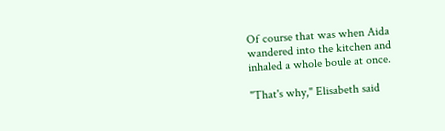Of course that was when Aida
wandered into the kitchen and
inhaled a whole boule at once.

"That's why," Elisabeth said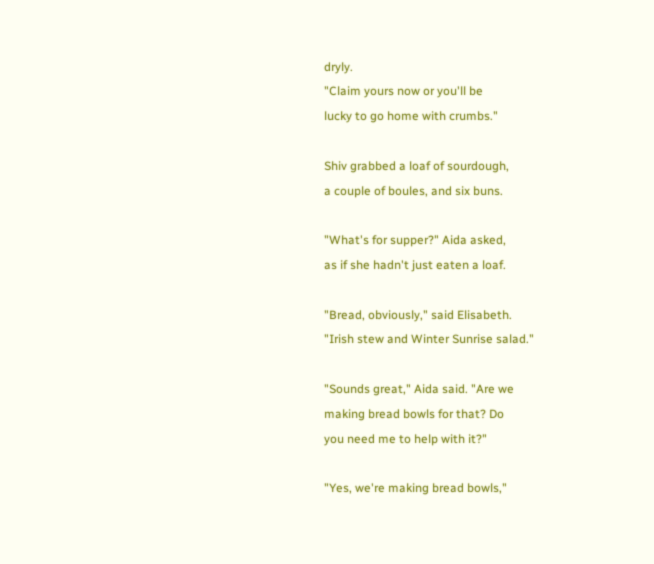dryly.
"Claim yours now or you'll be
lucky to go home with crumbs."

Shiv grabbed a loaf of sourdough,
a couple of boules, and six buns.

"What's for supper?" Aida asked,
as if she hadn't just eaten a loaf.

"Bread, obviously," said Elisabeth.
"Irish stew and Winter Sunrise salad."

"Sounds great," Aida said. "Are we
making bread bowls for that? Do
you need me to help with it?"

"Yes, we're making bread bowls,"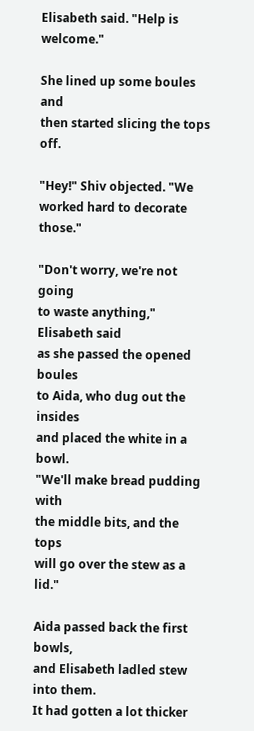Elisabeth said. "Help is welcome."

She lined up some boules and
then started slicing the tops off.

"Hey!" Shiv objected. "We
worked hard to decorate those."

"Don't worry, we're not going
to waste anything," Elisabeth said
as she passed the opened boules
to Aida, who dug out the insides
and placed the white in a bowl.
"We'll make bread pudding with
the middle bits, and the tops
will go over the stew as a lid."

Aida passed back the first bowls,
and Elisabeth ladled stew into them.
It had gotten a lot thicker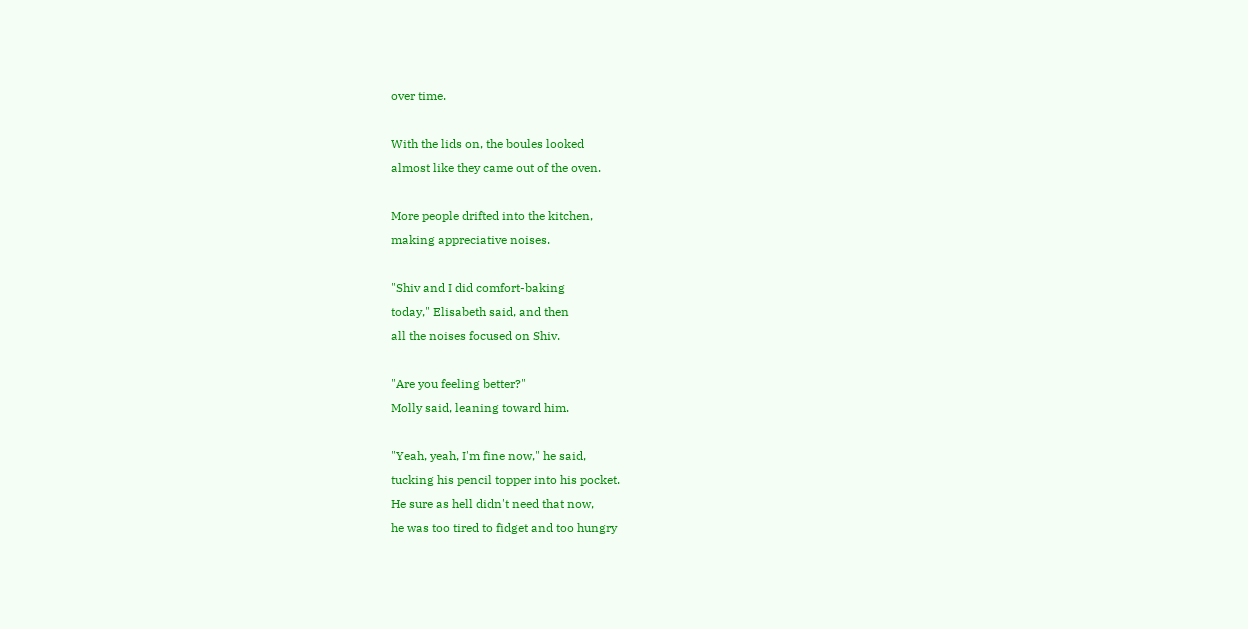over time.

With the lids on, the boules looked
almost like they came out of the oven.

More people drifted into the kitchen,
making appreciative noises.

"Shiv and I did comfort-baking
today," Elisabeth said, and then
all the noises focused on Shiv.

"Are you feeling better?"
Molly said, leaning toward him.

"Yeah, yeah, I'm fine now," he said,
tucking his pencil topper into his pocket.
He sure as hell didn't need that now,
he was too tired to fidget and too hungry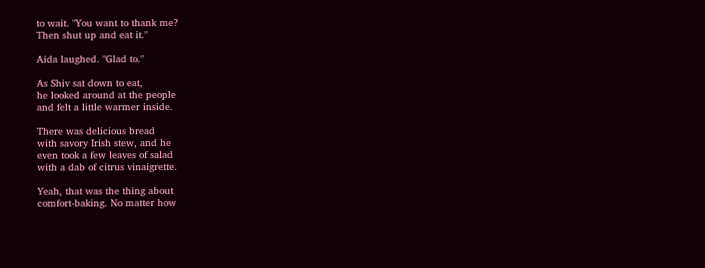to wait. "You want to thank me?
Then shut up and eat it."

Aida laughed. "Glad to."

As Shiv sat down to eat,
he looked around at the people
and felt a little warmer inside.

There was delicious bread
with savory Irish stew, and he
even took a few leaves of salad
with a dab of citrus vinaigrette.

Yeah, that was the thing about
comfort-baking. No matter how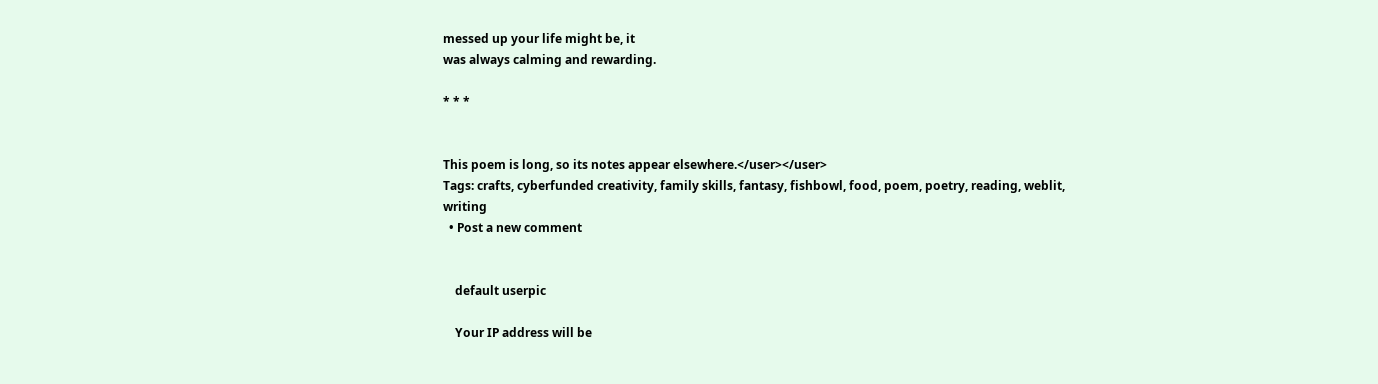messed up your life might be, it
was always calming and rewarding.

* * *


This poem is long, so its notes appear elsewhere.</user></user>
Tags: crafts, cyberfunded creativity, family skills, fantasy, fishbowl, food, poem, poetry, reading, weblit, writing
  • Post a new comment


    default userpic

    Your IP address will be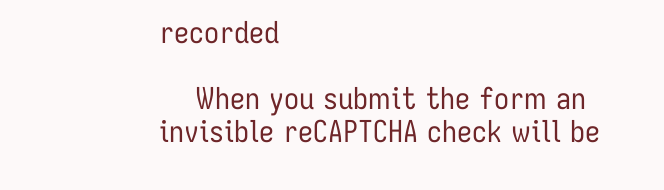recorded

    When you submit the form an invisible reCAPTCHA check will be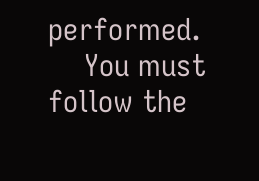performed.
    You must follow the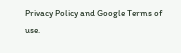Privacy Policy and Google Terms of use.